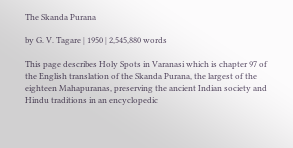The Skanda Purana

by G. V. Tagare | 1950 | 2,545,880 words

This page describes Holy Spots in Varanasi which is chapter 97 of the English translation of the Skanda Purana, the largest of the eighteen Mahapuranas, preserving the ancient Indian society and Hindu traditions in an encyclopedic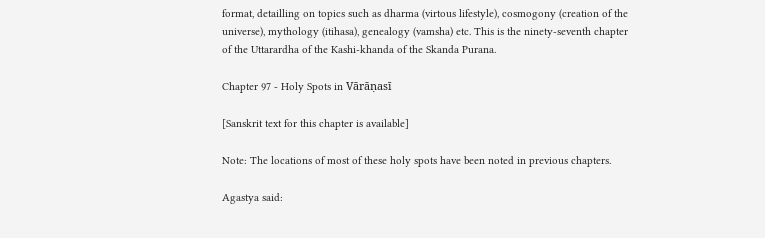format, detailling on topics such as dharma (virtous lifestyle), cosmogony (creation of the universe), mythology (itihasa), genealogy (vamsha) etc. This is the ninety-seventh chapter of the Uttarardha of the Kashi-khanda of the Skanda Purana.

Chapter 97 - Holy Spots in Vārāṇasī

[Sanskrit text for this chapter is available]

Note: The locations of most of these holy spots have been noted in previous chapters.

Agastya said: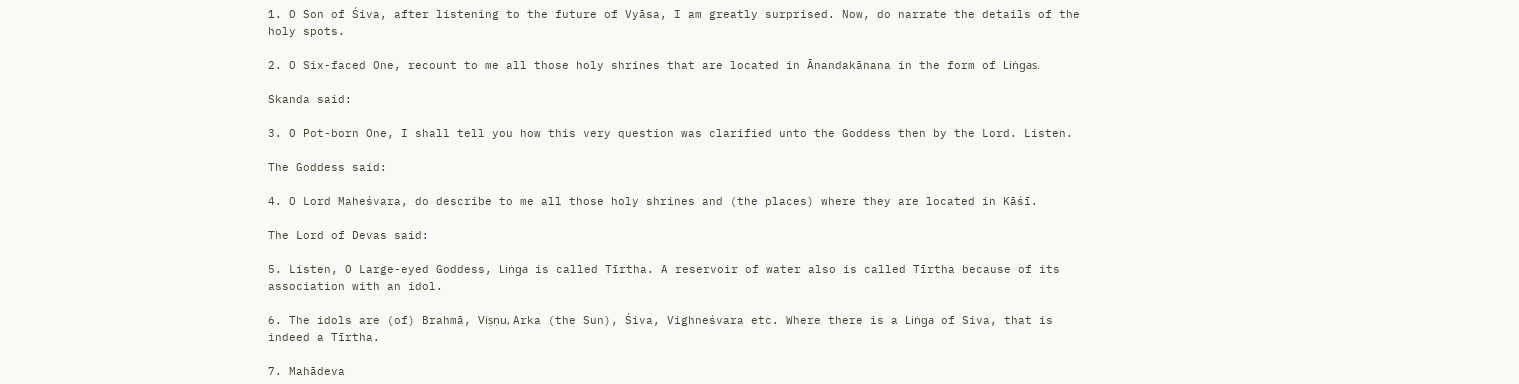1. O Son of Śiva, after listening to the future of Vyāsa, I am greatly surprised. Now, do narrate the details of the holy spots.

2. O Six-faced One, recount to me all those holy shrines that are located in Ānandakānana in the form of Liṅgas.

Skanda said:

3. O Pot-born One, I shall tell you how this very question was clarified unto the Goddess then by the Lord. Listen.

The Goddess said:

4. O Lord Maheśvara, do describe to me all those holy shrines and (the places) where they are located in Kāśī.

The Lord of Devas said:

5. Listen, O Large-eyed Goddess, Liṅga is called Tīrtha. A reservoir of water also is called Tīrtha because of its association with an idol.

6. The idols are (of) Brahmā, Viṣṇu, Arka (the Sun), Śiva, Vighneśvara etc. Where there is a Liṅga of Siva, that is indeed a Tīrtha.

7. Mahādeva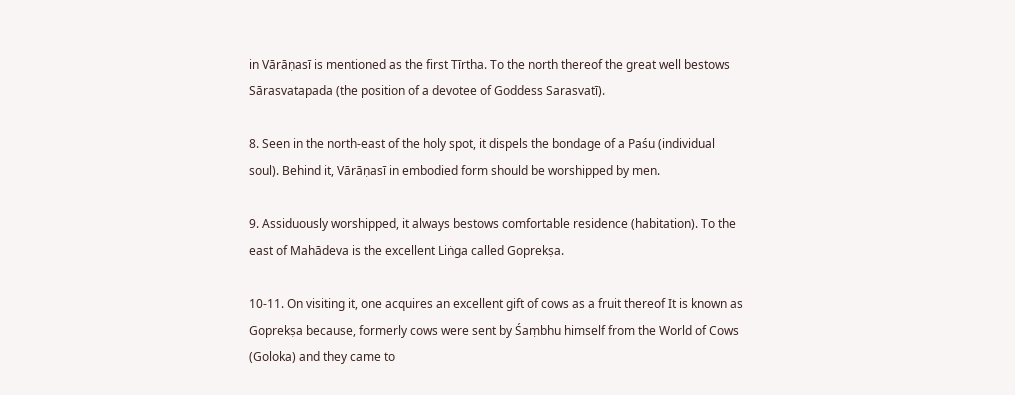in Vārāṇasī is mentioned as the first Tīrtha. To the north thereof the great well bestows Sārasvatapada (the position of a devotee of Goddess Sarasvatī).

8. Seen in the north-east of the holy spot, it dispels the bondage of a Paśu (individual soul). Behind it, Vārāṇasī in embodied form should be worshipped by men.

9. Assiduously worshipped, it always bestows comfortable residence (habitation). To the east of Mahādeva is the excellent Liṅga called Goprekṣa.

10-11. On visiting it, one acquires an excellent gift of cows as a fruit thereof It is known as Goprekṣa because, formerly cows were sent by Śaṃbhu himself from the World of Cows (Goloka) and they came to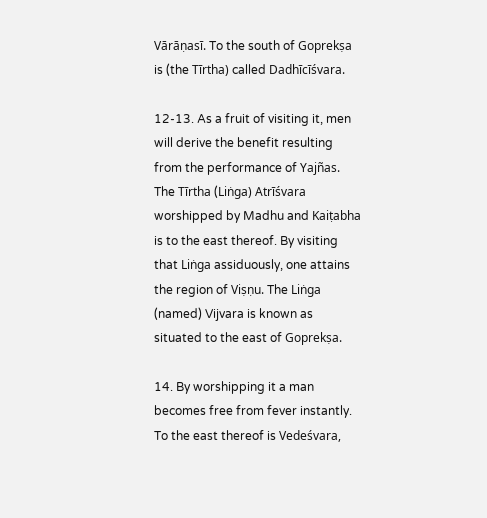Vārāṇasī. To the south of Goprekṣa is (the Tīrtha) called Dadhīcīśvara.

12-13. As a fruit of visiting it, men will derive the benefit resulting from the performance of Yajñas. The Tīrtha (Liṅga) Atrīśvara worshipped by Madhu and Kaiṭabha is to the east thereof. By visiting that Liṅga assiduously, one attains the region of Viṣṇu. The Liṅga (named) Vijvara is known as situated to the east of Goprekṣa.

14. By worshipping it a man becomes free from fever instantly. To the east thereof is Vedeśvara,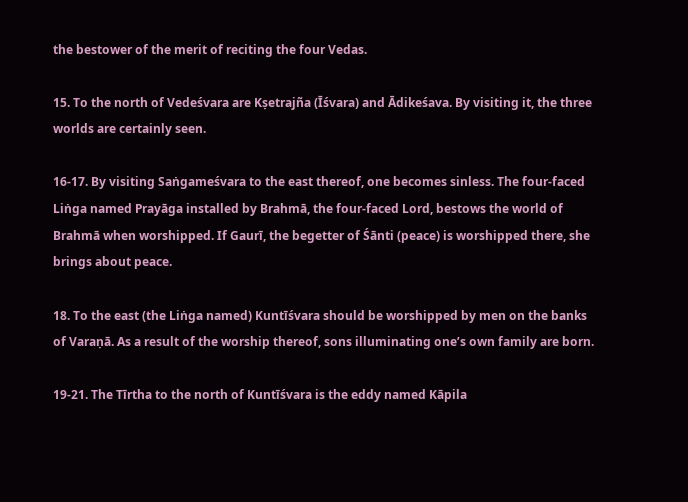the bestower of the merit of reciting the four Vedas.

15. To the north of Vedeśvara are Kṣetrajña (Īśvara) and Ādikeśava. By visiting it, the three worlds are certainly seen.

16-17. By visiting Saṅgameśvara to the east thereof, one becomes sinless. The four-faced Liṅga named Prayāga installed by Brahmā, the four-faced Lord, bestows the world of Brahmā when worshipped. If Gaurī, the begetter of Śānti (peace) is worshipped there, she brings about peace.

18. To the east (the Liṅga named) Kuntīśvara should be worshipped by men on the banks of Varaṇā. As a result of the worship thereof, sons illuminating one’s own family are born.

19-21. The Tīrtha to the north of Kuntīśvara is the eddy named Kāpila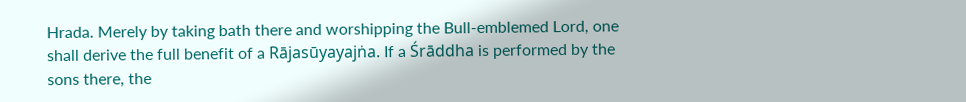Hrada. Merely by taking bath there and worshipping the Bull-emblemed Lord, one shall derive the full benefit of a Rājasūyayajṅa. If a Śrāddha is performed by the sons there, the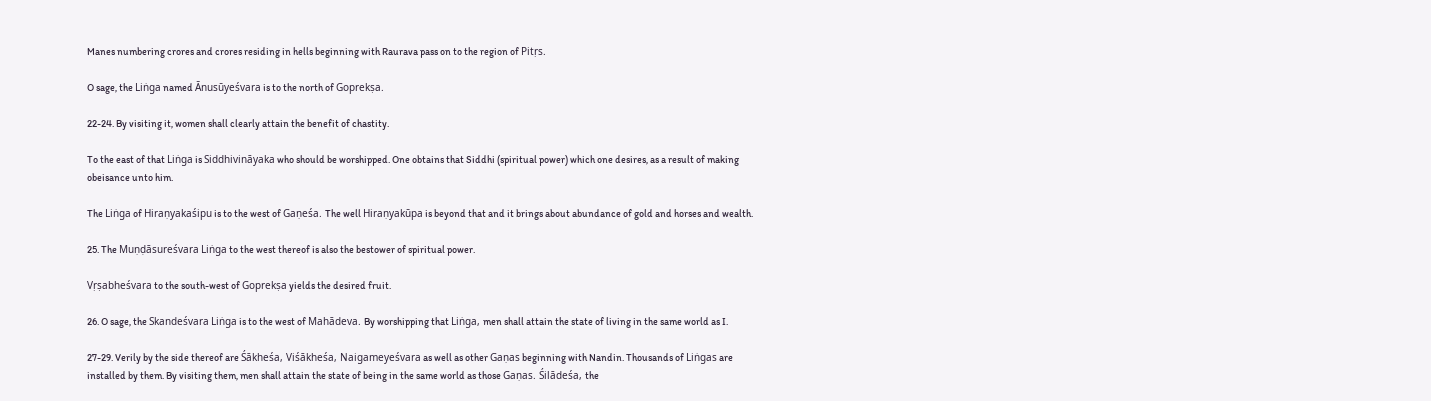Manes numbering crores and crores residing in hells beginning with Raurava pass on to the region of Pitṛs.

O sage, the Liṅga named Ānusūyeśvara is to the north of Goprekṣa.

22-24. By visiting it, women shall clearly attain the benefit of chastity.

To the east of that Liṅga is Siddhivināyaka who should be worshipped. One obtains that Siddhi (spiritual power) which one desires, as a result of making obeisance unto him.

The Liṅga of Hiraṇyakaśipu is to the west of Gaṇeśa. The well Hiraṇyakūpa is beyond that and it brings about abundance of gold and horses and wealth.

25. The Muṇḍāsureśvara Liṅga to the west thereof is also the bestower of spiritual power.

Vṛṣabheśvara to the south-west of Goprekṣa yields the desired fruit.

26. O sage, the Skandeśvara Liṅga is to the west of Mahādeva. By worshipping that Liṅga, men shall attain the state of living in the same world as I.

27-29. Verily by the side thereof are Śākheśa, Viśākheśa, Naigameyeśvara as well as other Gaṇas beginning with Nandin. Thousands of Liṅgas are installed by them. By visiting them, men shall attain the state of being in the same world as those Gaṇas. Śilādeśa, the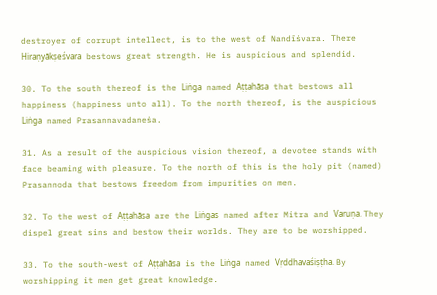destroyer of corrupt intellect, is to the west of Nandīśvara. There Hiraṇyākṣeśvara bestows great strength. He is auspicious and splendid.

30. To the south thereof is the Liṅga named Aṭṭahāsa that bestows all happiness (happiness unto all). To the north thereof, is the auspicious Liṅga named Prasannavadaneśa.

31. As a result of the auspicious vision thereof, a devotee stands with face beaming with pleasure. To the north of this is the holy pit (named) Prasannoda that bestows freedom from impurities on men.

32. To the west of Aṭṭahāsa are the Liṅgas named after Mitra and Varuṇa. They dispel great sins and bestow their worlds. They are to be worshipped.

33. To the south-west of Aṭṭahāsa is the Liṅga named Vṛddhavaśiṣṭha. By worshipping it men get great knowledge.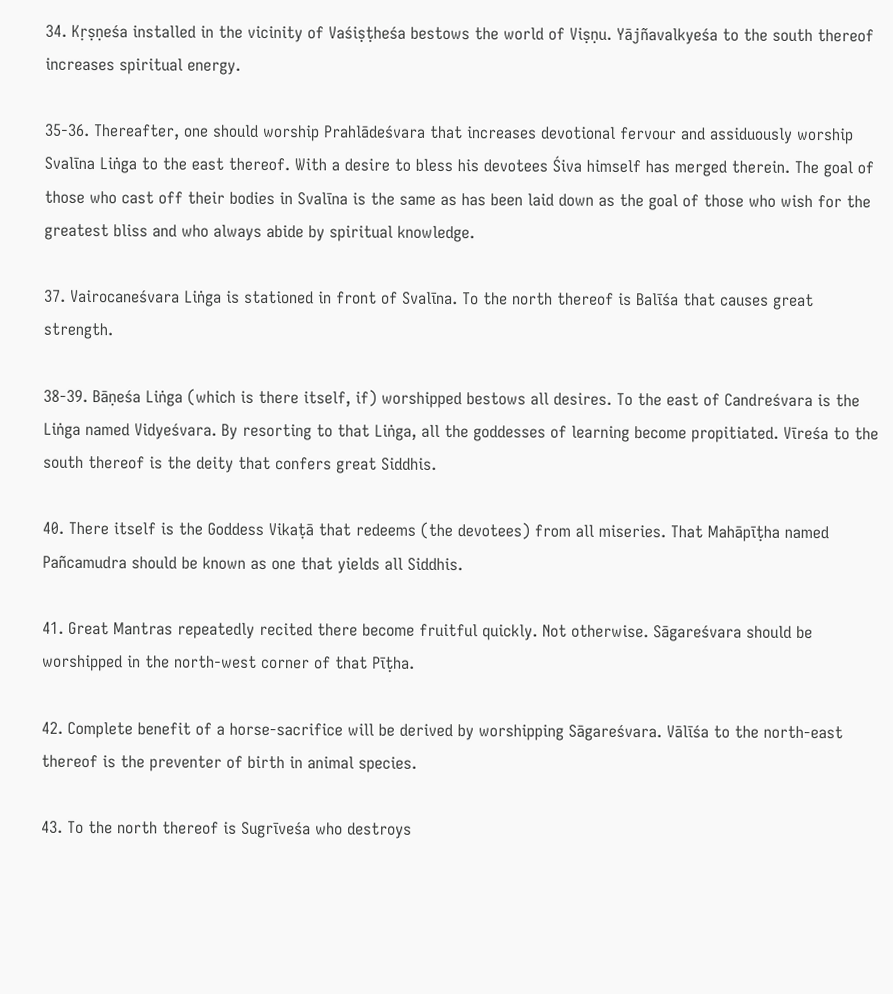34. Kṛṣṇeśa installed in the vicinity of Vaśiṣṭheśa bestows the world of Viṣṇu. Yājñavalkyeśa to the south thereof increases spiritual energy.

35-36. Thereafter, one should worship Prahlādeśvara that increases devotional fervour and assiduously worship Svalīna Liṅga to the east thereof. With a desire to bless his devotees Śiva himself has merged therein. The goal of those who cast off their bodies in Svalīna is the same as has been laid down as the goal of those who wish for the greatest bliss and who always abide by spiritual knowledge.

37. Vairocaneśvara Liṅga is stationed in front of Svalīna. To the north thereof is Balīśa that causes great strength.

38-39. Bāṇeśa Liṅga (which is there itself, if) worshipped bestows all desires. To the east of Candreśvara is the Liṅga named Vidyeśvara. By resorting to that Liṅga, all the goddesses of learning become propitiated. Vīreśa to the south thereof is the deity that confers great Siddhis.

40. There itself is the Goddess Vikaṭā that redeems (the devotees) from all miseries. That Mahāpīṭha named Pañcamudra should be known as one that yields all Siddhis.

41. Great Mantras repeatedly recited there become fruitful quickly. Not otherwise. Sāgareśvara should be worshipped in the north-west corner of that Pīṭha.

42. Complete benefit of a horse-sacrifice will be derived by worshipping Sāgareśvara. Vālīśa to the north-east thereof is the preventer of birth in animal species.

43. To the north thereof is Sugrīveśa who destroys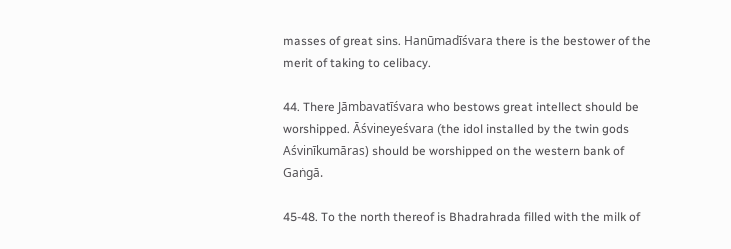masses of great sins. Hanūmadīśvara there is the bestower of the merit of taking to celibacy.

44. There Jāmbavatīśvara who bestows great intellect should be worshipped. Āśvineyeśvara (the idol installed by the twin gods Aśvinīkumāras) should be worshipped on the western bank of Gaṅgā.

45-48. To the north thereof is Bhadrahrada filled with the milk of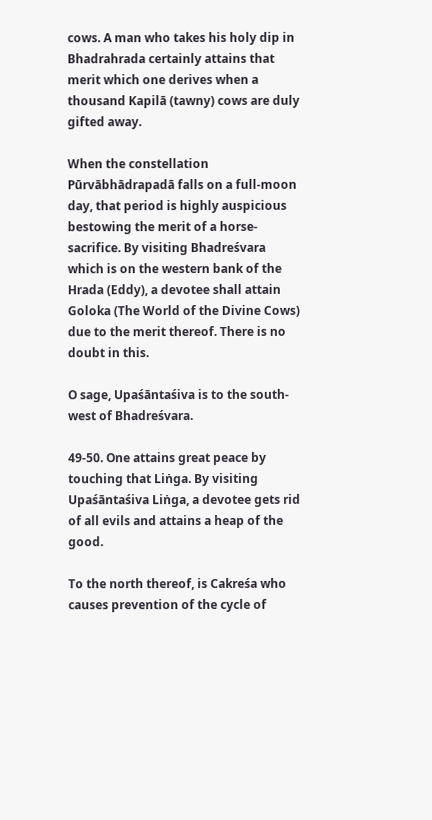cows. A man who takes his holy dip in Bhadrahrada certainly attains that merit which one derives when a thousand Kapilā (tawny) cows are duly gifted away.

When the constellation Pūrvābhādrapadā falls on a full-moon day, that period is highly auspicious bestowing the merit of a horse-sacrifice. By visiting Bhadreśvara which is on the western bank of the Hrada (Eddy), a devotee shall attain Goloka (The World of the Divine Cows) due to the merit thereof. There is no doubt in this.

O sage, Upaśāntaśiva is to the south-west of Bhadreśvara.

49-50. One attains great peace by touching that Liṅga. By visiting Upaśāntaśiva Liṅga, a devotee gets rid of all evils and attains a heap of the good.

To the north thereof, is Cakreśa who causes prevention of the cycle of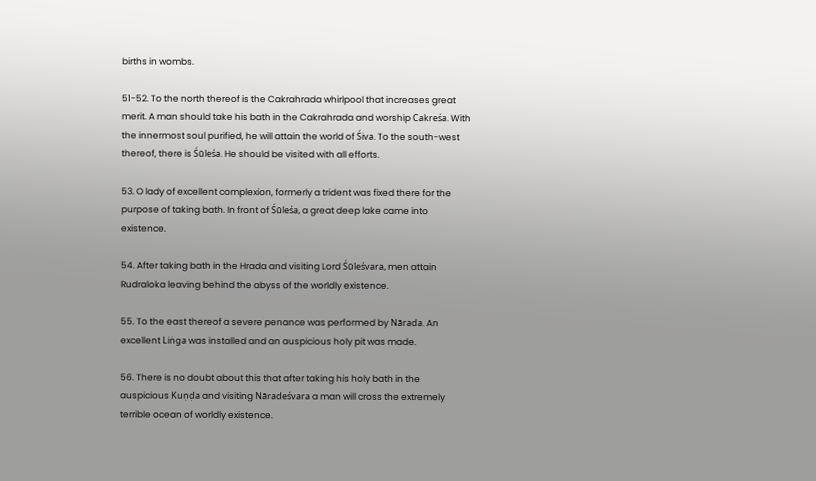births in wombs.

51-52. To the north thereof is the Cakrahrada whirlpool that increases great merit. A man should take his bath in the Cakrahrada and worship Cakreśa. With the innermost soul purified, he will attain the world of Śiva. To the south-west thereof, there is Śūleśa. He should be visited with all efforts.

53. O lady of excellent complexion, formerly a trident was fixed there for the purpose of taking bath. In front of Śūleśa, a great deep lake came into existence.

54. After taking bath in the Hrada and visiting Lord Śūleśvara, men attain Rudraloka leaving behind the abyss of the worldly existence.

55. To the east thereof a severe penance was performed by Nārada. An excellent Liṅga was installed and an auspicious holy pit was made.

56. There is no doubt about this that after taking his holy bath in the auspicious Kuṇḍa and visiting Nāradeśvara a man will cross the extremely terrible ocean of worldly existence.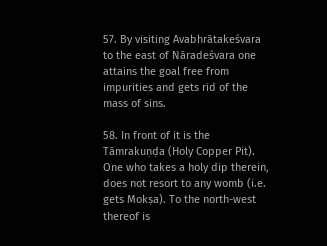57. By visiting Avabhrātakeśvara to the east of Nāradeśvara one attains the goal free from impurities and gets rid of the mass of sins.

58. In front of it is the Tāmrakuṇḍa (Holy Copper Pit). One who takes a holy dip therein, does not resort to any womb (i.e. gets Mokṣa). To the north-west thereof is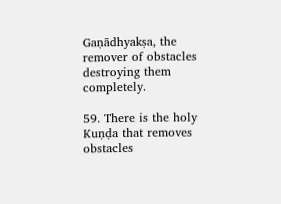Gaṇādhyakṣa, the remover of obstacles destroying them completely.

59. There is the holy Kuṇḍa that removes obstacles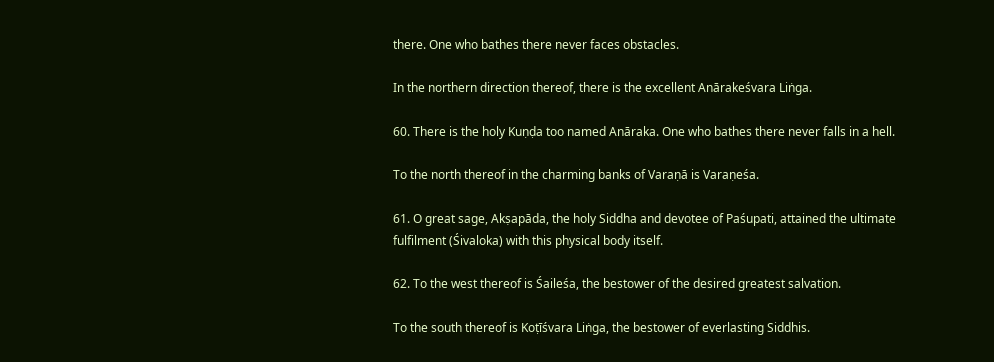there. One who bathes there never faces obstacles.

In the northern direction thereof, there is the excellent Anārakeśvara Liṅga.

60. There is the holy Kuṇḍa too named Anāraka. One who bathes there never falls in a hell.

To the north thereof in the charming banks of Varaṇā is Varaṇeśa.

61. O great sage, Akṣapāda, the holy Siddha and devotee of Paśupati, attained the ultimate fulfilment (Śivaloka) with this physical body itself.

62. To the west thereof is Śaileśa, the bestower of the desired greatest salvation.

To the south thereof is Koṭīśvara Liṅga, the bestower of everlasting Siddhis.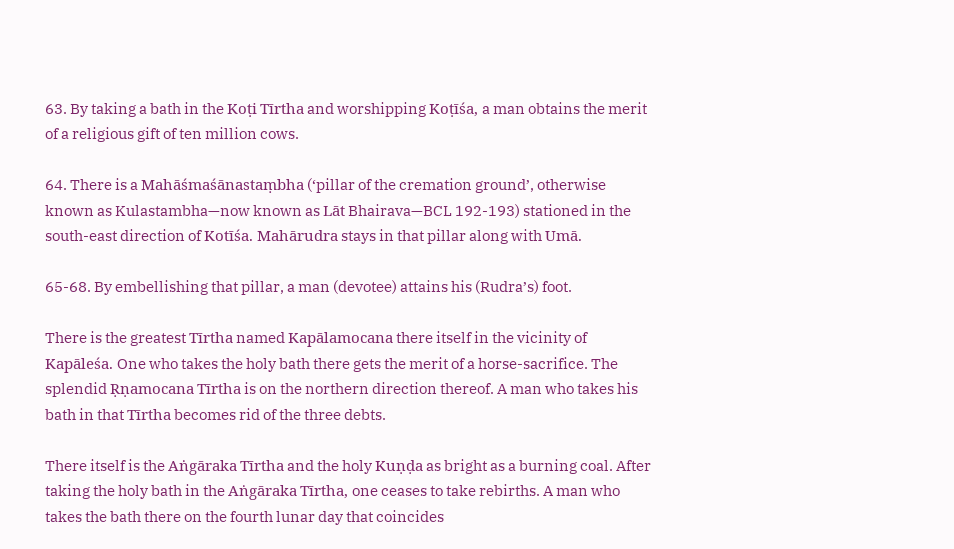63. By taking a bath in the Koṭi Tīrtha and worshipping Koṭīśa, a man obtains the merit of a religious gift of ten million cows.

64. There is a Mahāśmaśānastaṃbha (‘pillar of the cremation ground’, otherwise known as Kulastambha—now known as Lāt Bhairava—BCL 192-193) stationed in the south-east direction of Kotīśa. Mahārudra stays in that pillar along with Umā.

65-68. By embellishing that pillar, a man (devotee) attains his (Rudra’s) foot.

There is the greatest Tīrtha named Kapālamocana there itself in the vicinity of Kapāleśa. One who takes the holy bath there gets the merit of a horse-sacrifice. The splendid Ṛṇamocana Tīrtha is on the northern direction thereof. A man who takes his bath in that Tīrtha becomes rid of the three debts.

There itself is the Aṅgāraka Tīrtha and the holy Kuṇḍa as bright as a burning coal. After taking the holy bath in the Aṅgāraka Tīrtha, one ceases to take rebirths. A man who takes the bath there on the fourth lunar day that coincides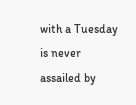with a Tuesday is never assailed by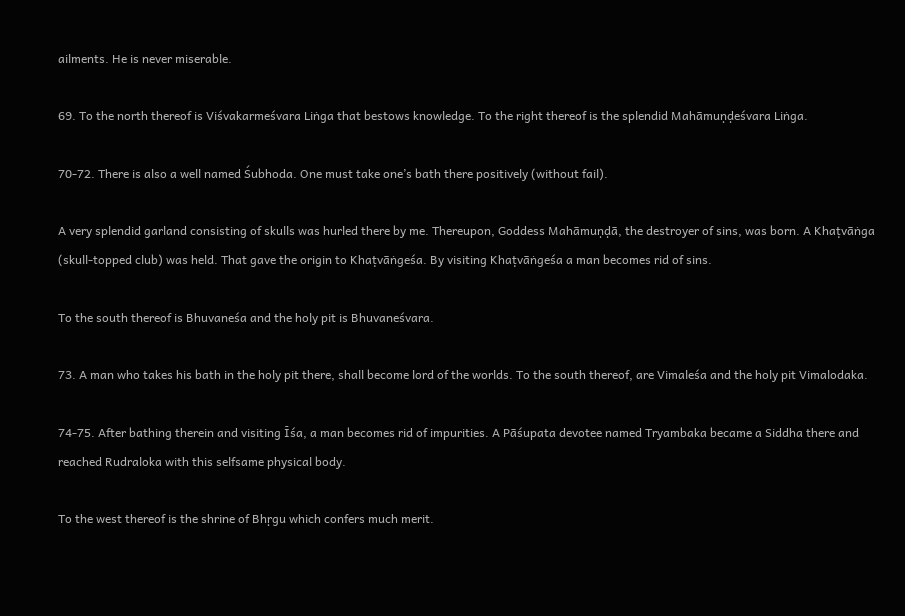ailments. He is never miserable.

69. To the north thereof is Viśvakarmeśvara Liṅga that bestows knowledge. To the right thereof is the splendid Mahāmuṇḍeśvara Liṅga.

70-72. There is also a well named Śubhoda. One must take one’s bath there positively (without fail).

A very splendid garland consisting of skulls was hurled there by me. Thereupon, Goddess Mahāmuṇḍā, the destroyer of sins, was born. A Khaṭvāṅga (skull-topped club) was held. That gave the origin to Khaṭvāṅgeśa. By visiting Khaṭvāṅgeśa a man becomes rid of sins.

To the south thereof is Bhuvaneśa and the holy pit is Bhuvaneśvara.

73. A man who takes his bath in the holy pit there, shall become lord of the worlds. To the south thereof, are Vimaleśa and the holy pit Vimalodaka.

74-75. After bathing therein and visiting Īśa, a man becomes rid of impurities. A Pāśupata devotee named Tryambaka became a Siddha there and reached Rudraloka with this selfsame physical body.

To the west thereof is the shrine of Bhṛgu which confers much merit.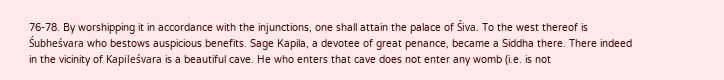76-78. By worshipping it in accordance with the injunctions, one shall attain the palace of Śiva. To the west thereof is Śubheśvara who bestows auspicious benefits. Sage Kapila, a devotee of great penance, became a Siddha there. There indeed in the vicinity of Kapileśvara is a beautiful cave. He who enters that cave does not enter any womb (i.e. is not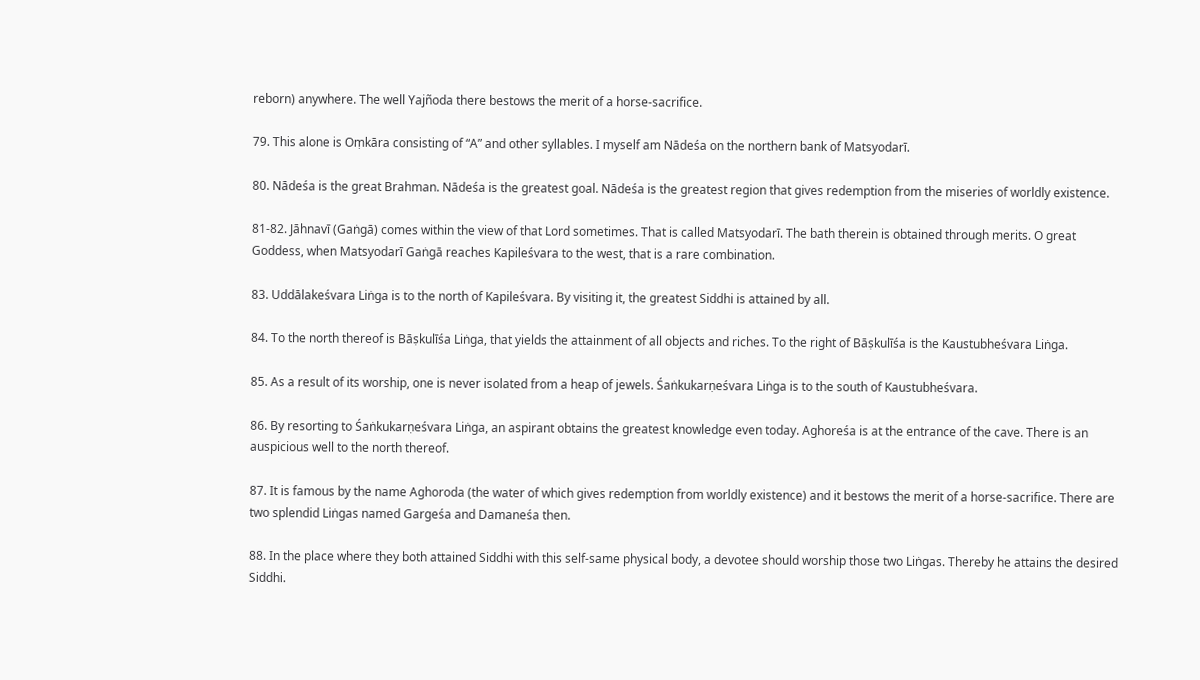reborn) anywhere. The well Yajñoda there bestows the merit of a horse-sacrifice.

79. This alone is Oṃkāra consisting of “A” and other syllables. I myself am Nādeśa on the northern bank of Matsyodarī.

80. Nādeśa is the great Brahman. Nādeśa is the greatest goal. Nādeśa is the greatest region that gives redemption from the miseries of worldly existence.

81-82. Jāhnavī (Gaṅgā) comes within the view of that Lord sometimes. That is called Matsyodarī. The bath therein is obtained through merits. O great Goddess, when Matsyodarī Gaṅgā reaches Kapileśvara to the west, that is a rare combination.

83. Uddālakeśvara Liṅga is to the north of Kapileśvara. By visiting it, the greatest Siddhi is attained by all.

84. To the north thereof is Bāṣkulīśa Liṅga, that yields the attainment of all objects and riches. To the right of Bāṣkulīśa is the Kaustubheśvara Liṅga.

85. As a result of its worship, one is never isolated from a heap of jewels. Śaṅkukarṇeśvara Liṅga is to the south of Kaustubheśvara.

86. By resorting to Śaṅkukarṇeśvara Liṅga, an aspirant obtains the greatest knowledge even today. Aghoreśa is at the entrance of the cave. There is an auspicious well to the north thereof.

87. It is famous by the name Aghoroda (the water of which gives redemption from worldly existence) and it bestows the merit of a horse-sacrifice. There are two splendid Liṅgas named Gargeśa and Damaneśa then.

88. In the place where they both attained Siddhi with this self-same physical body, a devotee should worship those two Liṅgas. Thereby he attains the desired Siddhi.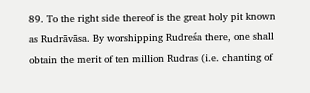89. To the right side thereof is the great holy pit known as Rudrāvāsa. By worshipping Rudreśa there, one shall obtain the merit of ten million Rudras (i.e. chanting of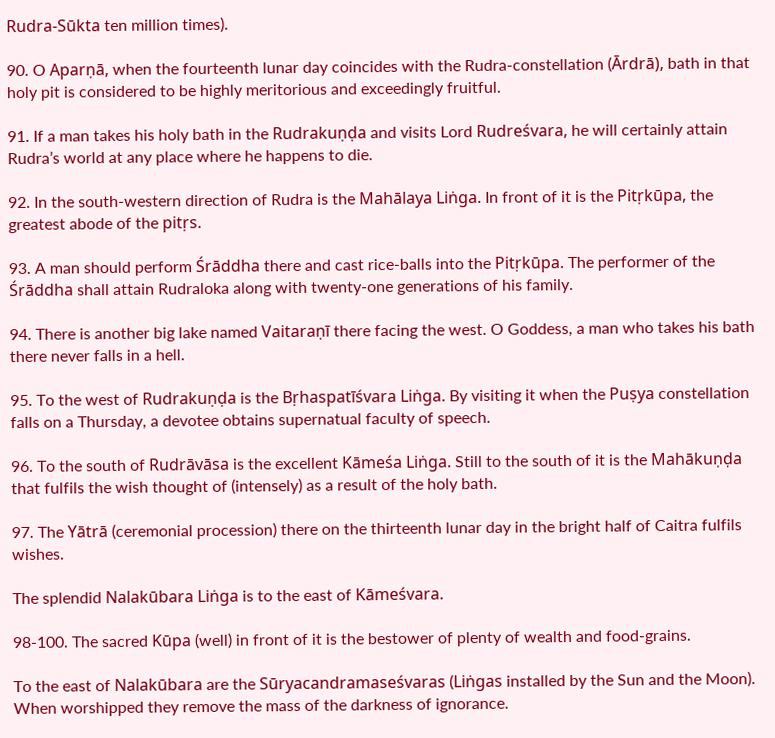Rudra-Sūkta ten million times).

90. O Aparṇā, when the fourteenth lunar day coincides with the Rudra-constellation (Ārdrā), bath in that holy pit is considered to be highly meritorious and exceedingly fruitful.

91. If a man takes his holy bath in the Rudrakuṇḍa and visits Lord Rudreśvara, he will certainly attain Rudra’s world at any place where he happens to die.

92. In the south-western direction of Rudra is the Mahālaya Liṅga. In front of it is the Pitṛkūpa, the greatest abode of the pitṛs.

93. A man should perform Śrāddha there and cast rice-balls into the Pitṛkūpa. The performer of the Śrāddha shall attain Rudraloka along with twenty-one generations of his family.

94. There is another big lake named Vaitaraṇī there facing the west. O Goddess, a man who takes his bath there never falls in a hell.

95. To the west of Rudrakuṇḍa is the Bṛhaspatīśvara Liṅga. By visiting it when the Puṣya constellation falls on a Thursday, a devotee obtains supernatual faculty of speech.

96. To the south of Rudrāvāsa is the excellent Kāmeśa Liṅga. Still to the south of it is the Mahākuṇḍa that fulfils the wish thought of (intensely) as a result of the holy bath.

97. The Yātrā (ceremonial procession) there on the thirteenth lunar day in the bright half of Caitra fulfils wishes.

The splendid Nalakūbara Liṅga is to the east of Kāmeśvara.

98-100. The sacred Kūpa (well) in front of it is the bestower of plenty of wealth and food-grains.

To the east of Nalakūbara are the Sūryacandramaseśvaras (Liṅgas installed by the Sun and the Moon). When worshipped they remove the mass of the darkness of ignorance.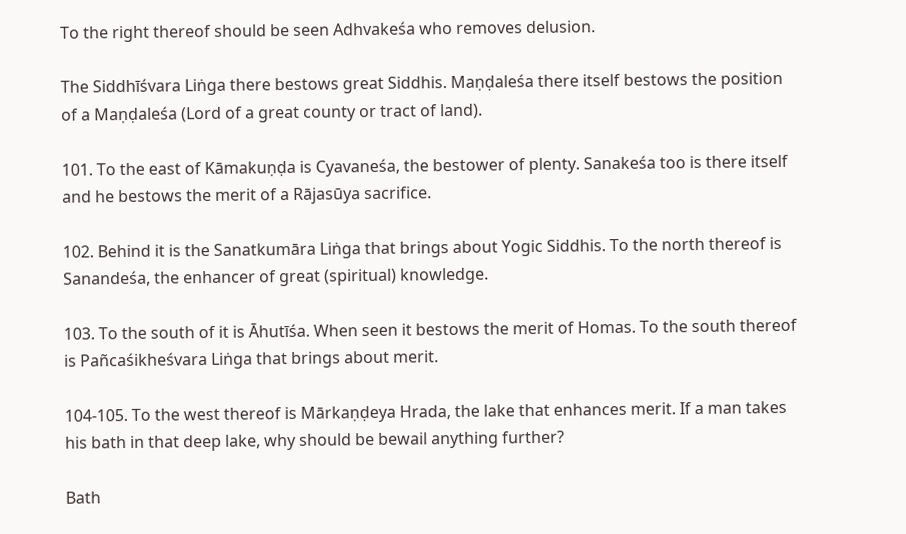To the right thereof should be seen Adhvakeśa who removes delusion.

The Siddhīśvara Liṅga there bestows great Siddhis. Maṇḍaleśa there itself bestows the position of a Maṇḍaleśa (Lord of a great county or tract of land).

101. To the east of Kāmakuṇḍa is Cyavaneśa, the bestower of plenty. Sanakeśa too is there itself and he bestows the merit of a Rājasūya sacrifice.

102. Behind it is the Sanatkumāra Liṅga that brings about Yogic Siddhis. To the north thereof is Sanandeśa, the enhancer of great (spiritual) knowledge.

103. To the south of it is Āhutīśa. When seen it bestows the merit of Homas. To the south thereof is Pañcaśikheśvara Liṅga that brings about merit.

104-105. To the west thereof is Mārkaṇḍeya Hrada, the lake that enhances merit. If a man takes his bath in that deep lake, why should be bewail anything further?

Bath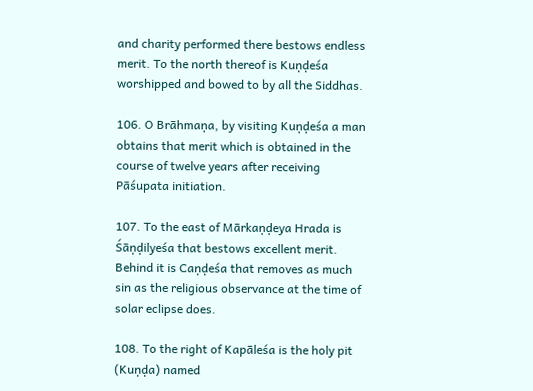and charity performed there bestows endless merit. To the north thereof is Kuṇḍeśa worshipped and bowed to by all the Siddhas.

106. O Brāhmaṇa, by visiting Kuṇḍeśa a man obtains that merit which is obtained in the course of twelve years after receiving Pāśupata initiation.

107. To the east of Mārkaṇḍeya Hrada is Śāṇḍilyeśa that bestows excellent merit. Behind it is Caṇḍeśa that removes as much sin as the religious observance at the time of solar eclipse does.

108. To the right of Kapāleśa is the holy pit (Kuṇḍa) named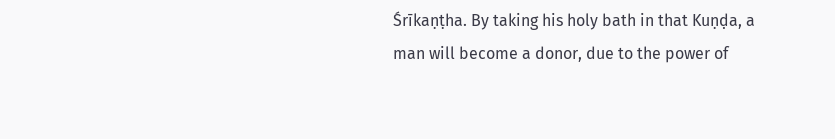Śrīkaṇṭha. By taking his holy bath in that Kuṇḍa, a man will become a donor, due to the power of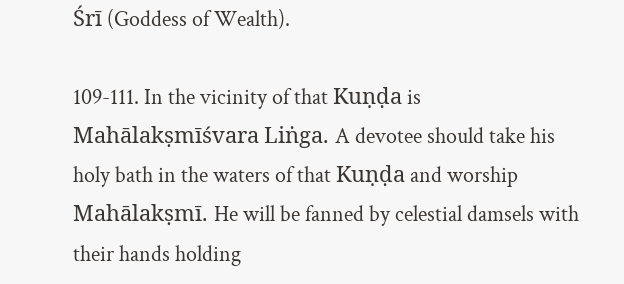Śrī (Goddess of Wealth).

109-111. In the vicinity of that Kuṇḍa is Mahālakṣmīśvara Liṅga. A devotee should take his holy bath in the waters of that Kuṇḍa and worship Mahālakṣmī. He will be fanned by celestial damsels with their hands holding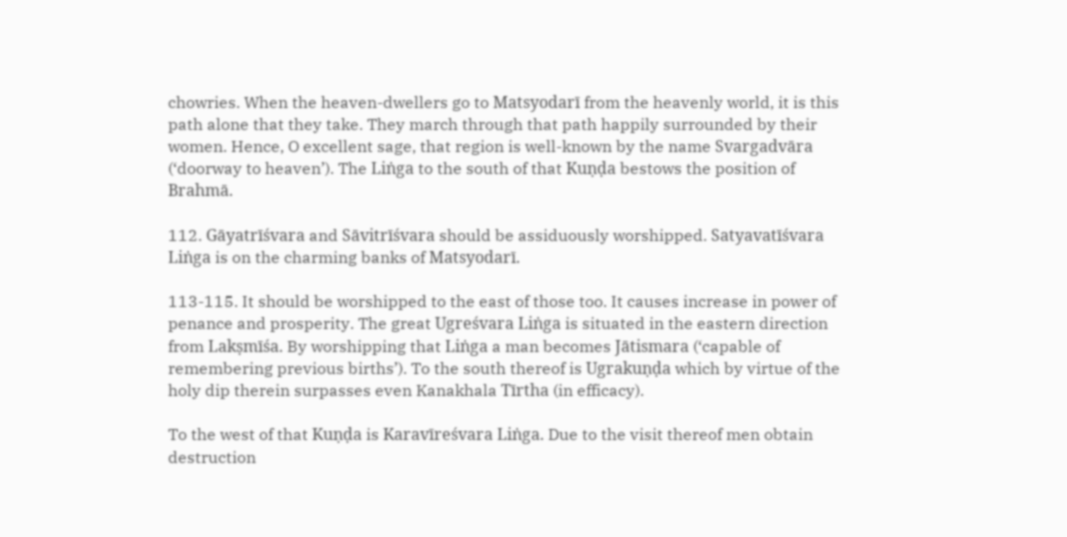chowries. When the heaven-dwellers go to Matsyodarī from the heavenly world, it is this path alone that they take. They march through that path happily surrounded by their women. Hence, O excellent sage, that region is well-known by the name Svargadvāra (‘doorway to heaven’). The Liṅga to the south of that Kuṇḍa bestows the position of Brahmā.

112. Gāyatrīśvara and Sāvitrīśvara should be assiduously worshipped. Satyavatīśvara Liṅga is on the charming banks of Matsyodarī.

113-115. It should be worshipped to the east of those too. It causes increase in power of penance and prosperity. The great Ugreśvara Liṅga is situated in the eastern direction from Lakṣmīśa. By worshipping that Liṅga a man becomes Jātismara (‘capable of remembering previous births’). To the south thereof is Ugrakuṇḍa which by virtue of the holy dip therein surpasses even Kanakhala Tīrtha (in efficacy).

To the west of that Kuṇḍa is Karavīreśvara Liṅga. Due to the visit thereof men obtain destruction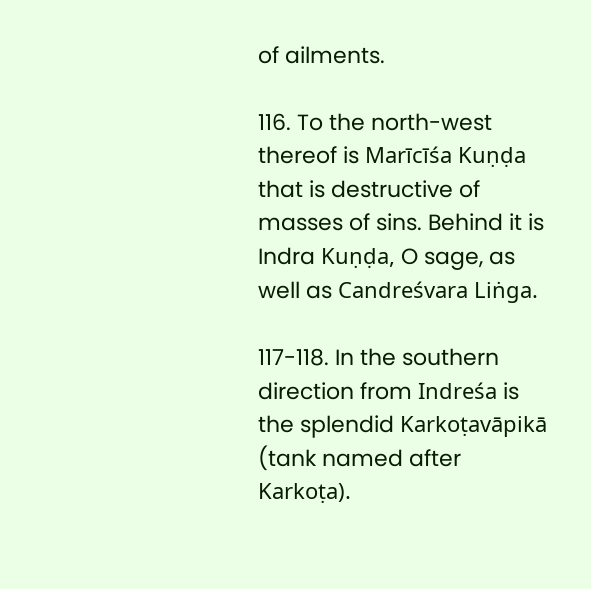of ailments.

116. To the north-west thereof is Marīcīśa Kuṇḍa that is destructive of masses of sins. Behind it is Indra Kuṇḍa, O sage, as well as Candreśvara Liṅga.

117-118. In the southern direction from Indreśa is the splendid Karkoṭavāpikā (tank named after Karkoṭa).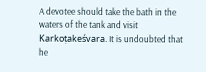A devotee should take the bath in the waters of the tank and visit Karkoṭakeśvara. It is undoubted that he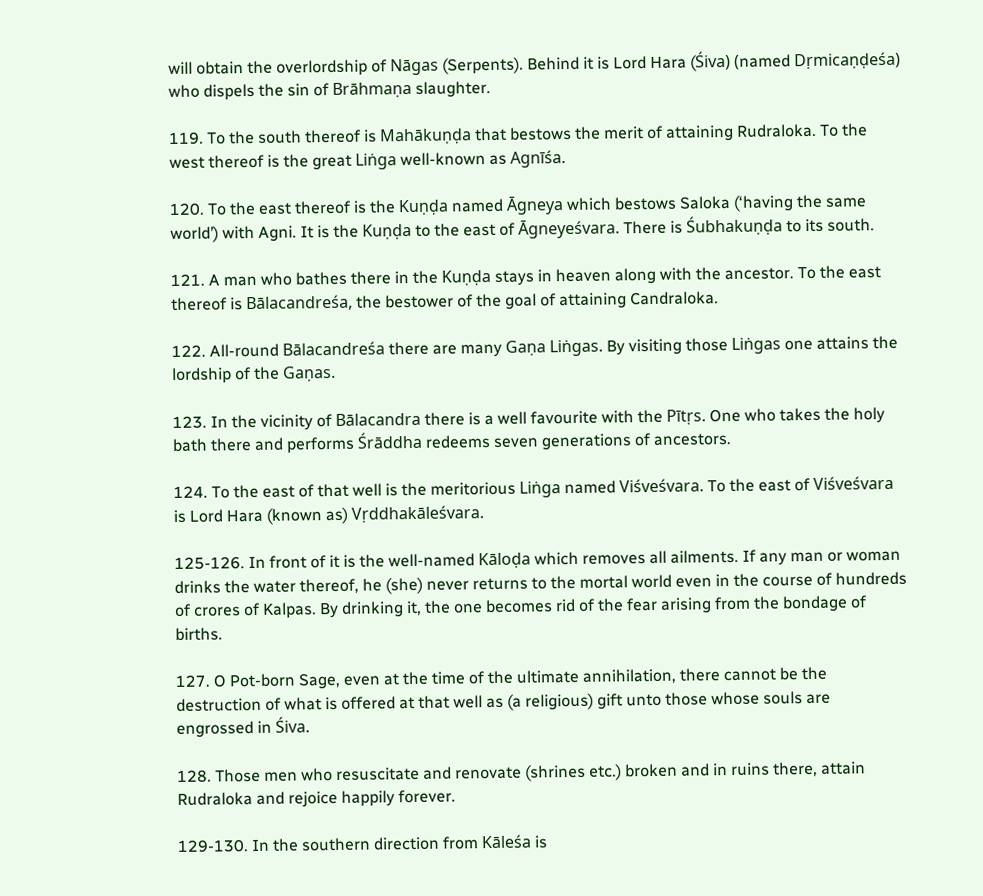will obtain the overlordship of Nāgas (Serpents). Behind it is Lord Hara (Śiva) (named Dṛmicaṇḍeśa) who dispels the sin of Brāhmaṇa slaughter.

119. To the south thereof is Mahākuṇḍa that bestows the merit of attaining Rudraloka. To the west thereof is the great Liṅga well-known as Agnīśa.

120. To the east thereof is the Kuṇḍa named Āgneya which bestows Saloka (‘having the same world’) with Agni. It is the Kuṇḍa to the east of Āgneyeśvara. There is Śubhakuṇḍa to its south.

121. A man who bathes there in the Kuṇḍa stays in heaven along with the ancestor. To the east thereof is Bālacandreśa, the bestower of the goal of attaining Candraloka.

122. All-round Bālacandreśa there are many Gaṇa Liṅgas. By visiting those Liṅgas one attains the lordship of the Gaṇas.

123. In the vicinity of Bālacandra there is a well favourite with the Pītṛs. One who takes the holy bath there and performs Śrāddha redeems seven generations of ancestors.

124. To the east of that well is the meritorious Liṅga named Viśveśvara. To the east of Viśveśvara is Lord Hara (known as) Vṛddhakāleśvara.

125-126. In front of it is the well-named Kāloḍa which removes all ailments. If any man or woman drinks the water thereof, he (she) never returns to the mortal world even in the course of hundreds of crores of Kalpas. By drinking it, the one becomes rid of the fear arising from the bondage of births.

127. O Pot-born Sage, even at the time of the ultimate annihilation, there cannot be the destruction of what is offered at that well as (a religious) gift unto those whose souls are engrossed in Śiva.

128. Those men who resuscitate and renovate (shrines etc.) broken and in ruins there, attain Rudraloka and rejoice happily forever.

129-130. In the southern direction from Kāleśa is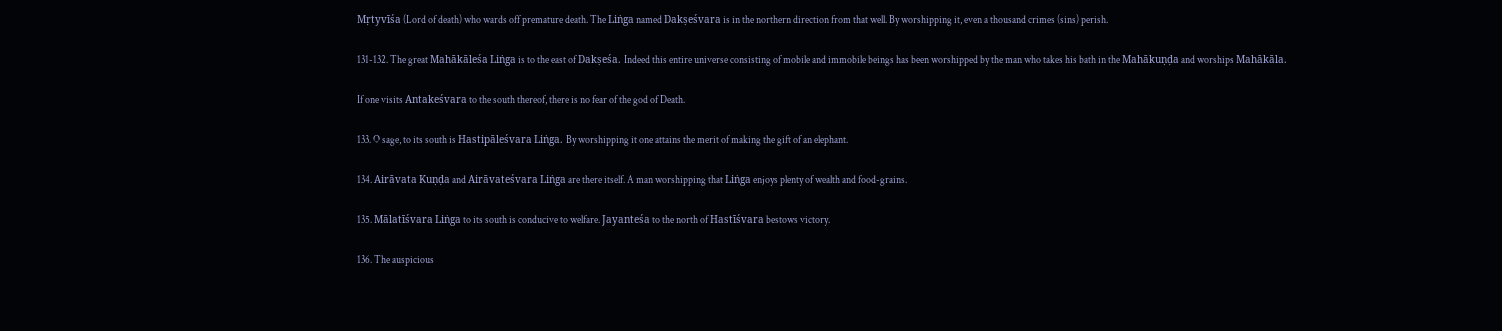Mṛtyvīśa (Lord of death) who wards off premature death. The Liṅga named Dakṣeśvara is in the northern direction from that well. By worshipping it, even a thousand crimes (sins) perish.

131-132. The great Mahākāleśa Liṅga is to the east of Dakṣeśa. Indeed this entire universe consisting of mobile and immobile beings has been worshipped by the man who takes his bath in the Mahākuṇḍa and worships Mahākāla.

If one visits Antakeśvara to the south thereof, there is no fear of the god of Death.

133. O sage, to its south is Hastipāleśvara Liṅga. By worshipping it one attains the merit of making the gift of an elephant.

134. Airāvata Kuṇḍa and Airāvateśvara Liṅga are there itself. A man worshipping that Liṅga enjoys plenty of wealth and food-grains.

135. Mālatīśvara Liṅga to its south is conducive to welfare. Jayanteśa to the north of Hastīśvara bestows victory.

136. The auspicious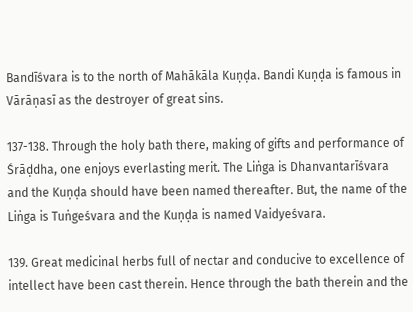Bandīśvara is to the north of Mahākāla Kuṇḍa. Bandi Kuṇḍa is famous in Vārāṇasī as the destroyer of great sins.

137-138. Through the holy bath there, making of gifts and performance of Śrāḍdha, one enjoys everlasting merit. The Liṅga is Dhanvantarīśvara and the Kuṇḍa should have been named thereafter. But, the name of the Liṅga is Tuṅgeśvara and the Kuṇḍa is named Vaidyeśvara.

139. Great medicinal herbs full of nectar and conducive to excellence of intellect have been cast therein. Hence through the bath therein and the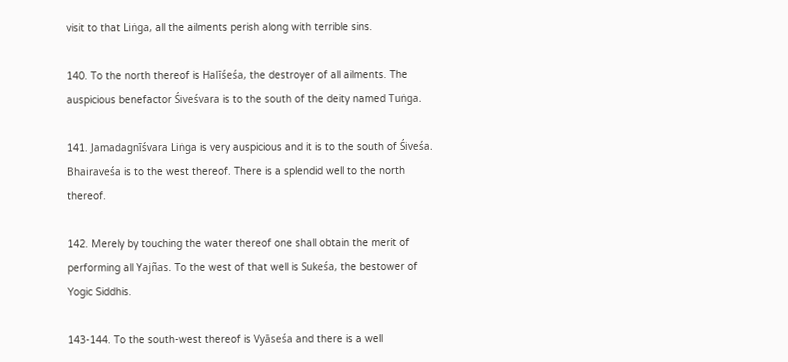visit to that Liṅga, all the ailments perish along with terrible sins.

140. To the north thereof is Halīśeśa, the destroyer of all ailments. The auspicious benefactor Śiveśvara is to the south of the deity named Tuṅga.

141. Jamadagnīśvara Liṅga is very auspicious and it is to the south of Śiveśa. Bhairaveśa is to the west thereof. There is a splendid well to the north thereof.

142. Merely by touching the water thereof one shall obtain the merit of performing all Yajñas. To the west of that well is Sukeśa, the bestower of Yogic Siddhis.

143-144. To the south-west thereof is Vyāseśa and there is a well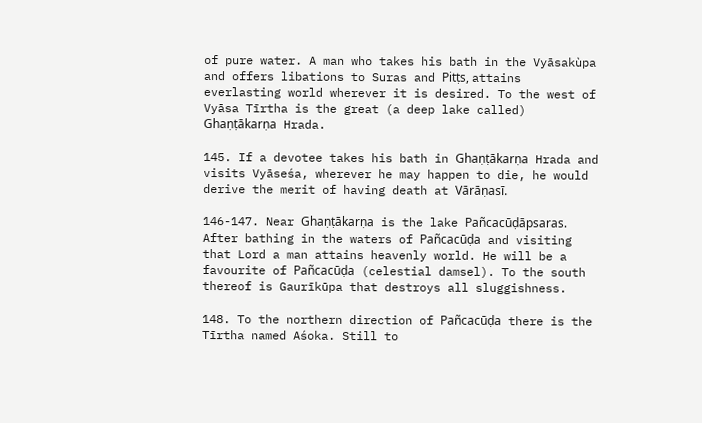of pure water. A man who takes his bath in the Vyāsakùpa and offers libations to Suras and Pitṭs, attains everlasting world wherever it is desired. To the west of Vyāsa Tīrtha is the great (a deep lake called) Ghaṇṭākarṇa Hrada.

145. If a devotee takes his bath in Ghaṇṭākarṇa Hrada and visits Vyāseśa, wherever he may happen to die, he would derive the merit of having death at Vārāṇasī.

146-147. Near Ghaṇṭākarṇa is the lake Pañcacūḍāpsaras. After bathing in the waters of Pañcacūḍa and visiting that Lord a man attains heavenly world. He will be a favourite of Pañcacūḍa (celestial damsel). To the south thereof is Gaurīkūpa that destroys all sluggishness.

148. To the northern direction of Pañcacūḍa there is the Tīrtha named Aśoka. Still to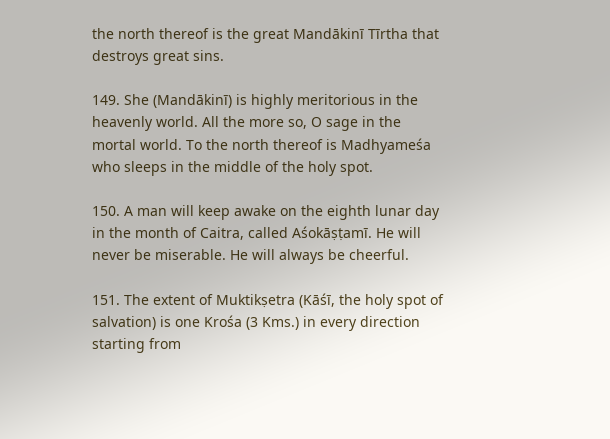the north thereof is the great Mandākinī Tīrtha that destroys great sins.

149. She (Mandākinī) is highly meritorious in the heavenly world. All the more so, O sage in the mortal world. To the north thereof is Madhyameśa who sleeps in the middle of the holy spot.

150. A man will keep awake on the eighth lunar day in the month of Caitra, called Aśokāṣṭamī. He will never be miserable. He will always be cheerful.

151. The extent of Muktikṣetra (Kāśī, the holy spot of salvation) is one Krośa (3 Kms.) in every direction starting from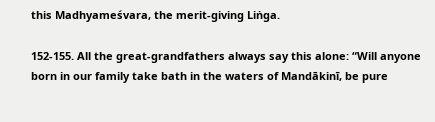this Madhyameśvara, the merit-giving Liṅga.

152-155. All the great-grandfathers always say this alone: “Will anyone born in our family take bath in the waters of Mandākinī, be pure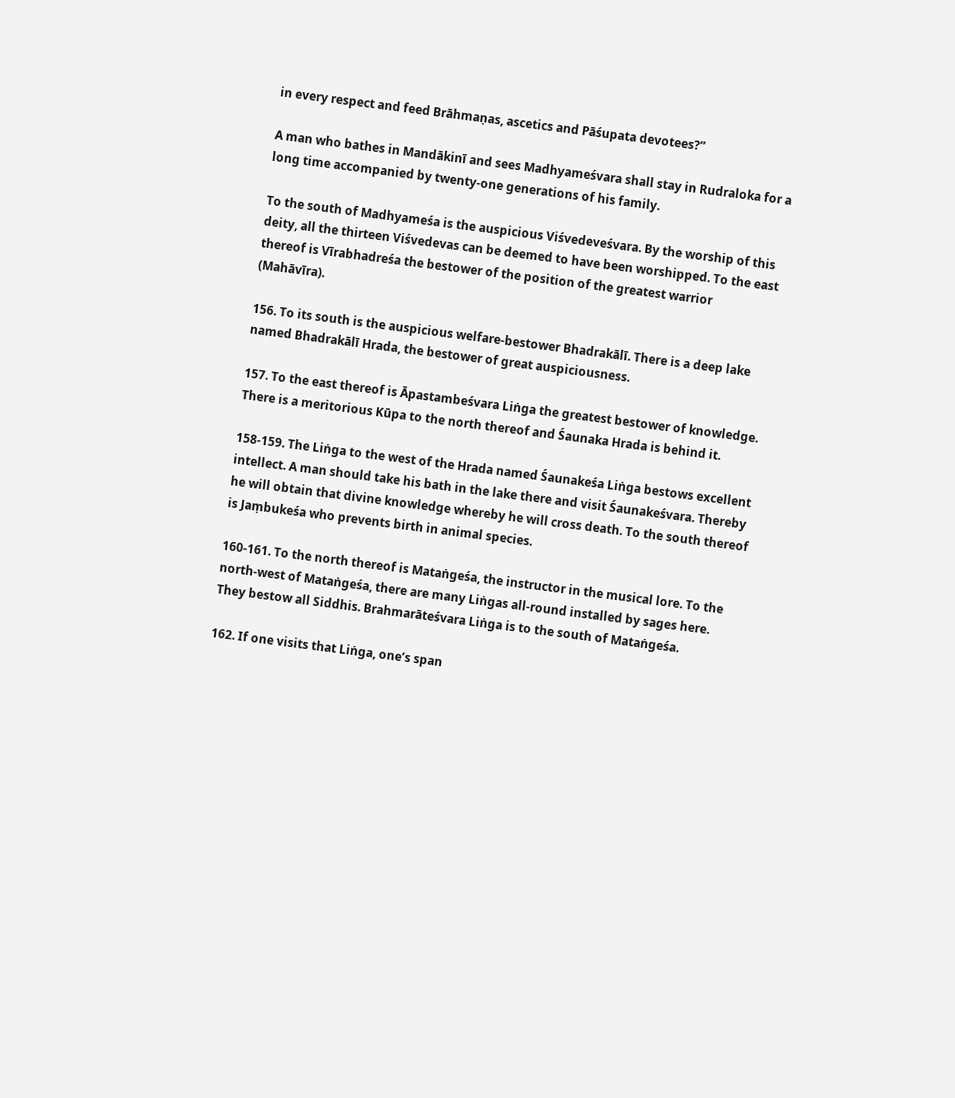in every respect and feed Brāhmaṇas, ascetics and Pāśupata devotees?”

A man who bathes in Mandākinī and sees Madhyameśvara shall stay in Rudraloka for a long time accompanied by twenty-one generations of his family.

To the south of Madhyameśa is the auspicious Viśvedeveśvara. By the worship of this deity, all the thirteen Viśvedevas can be deemed to have been worshipped. To the east thereof is Vīrabhadreśa the bestower of the position of the greatest warrior (Mahāvīra).

156. To its south is the auspicious welfare-bestower Bhadrakālī. There is a deep lake named Bhadrakālī Hrada, the bestower of great auspiciousness.

157. To the east thereof is Āpastambeśvara Liṅga the greatest bestower of knowledge. There is a meritorious Kūpa to the north thereof and Śaunaka Hrada is behind it.

158-159. The Liṅga to the west of the Hrada named Śaunakeśa Liṅga bestows excellent intellect. A man should take his bath in the lake there and visit Śaunakeśvara. Thereby he will obtain that divine knowledge whereby he will cross death. To the south thereof is Jaṃbukeśa who prevents birth in animal species.

160-161. To the north thereof is Mataṅgeśa, the instructor in the musical lore. To the north-west of Mataṅgeśa, there are many Liṅgas all-round installed by sages here. They bestow all Siddhis. Brahmarāteśvara Liṅga is to the south of Mataṅgeśa.

162. If one visits that Liṅga, one’s span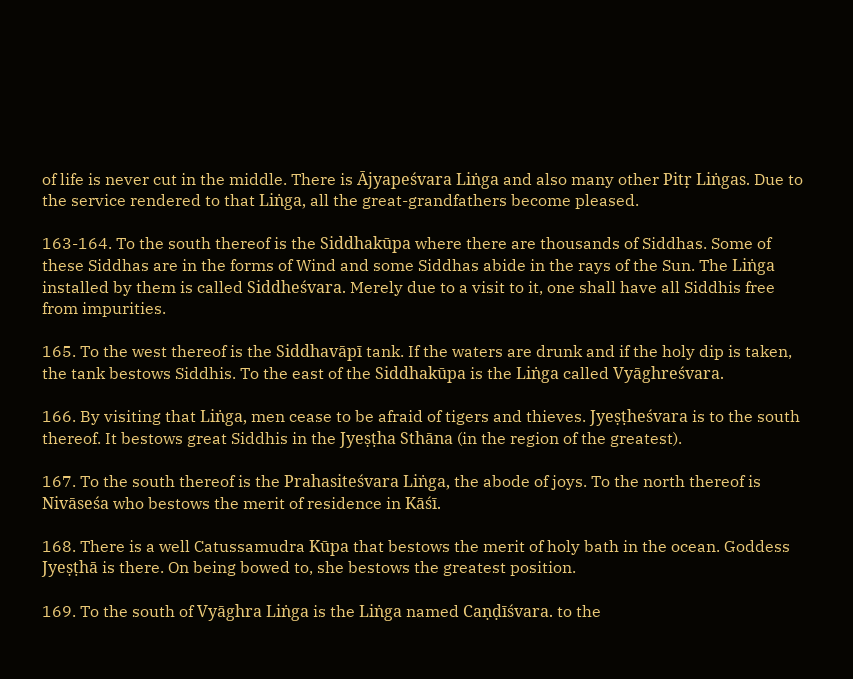of life is never cut in the middle. There is Ājyapeśvara Liṅga and also many other Pitṛ Liṅgas. Due to the service rendered to that Liṅga, all the great-grandfathers become pleased.

163-164. To the south thereof is the Siddhakūpa where there are thousands of Siddhas. Some of these Siddhas are in the forms of Wind and some Siddhas abide in the rays of the Sun. The Liṅga installed by them is called Siddheśvara. Merely due to a visit to it, one shall have all Siddhis free from impurities.

165. To the west thereof is the Siddhavāpī tank. If the waters are drunk and if the holy dip is taken, the tank bestows Siddhis. To the east of the Siddhakūpa is the Liṅga called Vyāghreśvara.

166. By visiting that Liṅga, men cease to be afraid of tigers and thieves. Jyeṣṭheśvara is to the south thereof. It bestows great Siddhis in the Jyeṣṭha Sthāna (in the region of the greatest).

167. To the south thereof is the Prahasiteśvara Liṅga, the abode of joys. To the north thereof is Nivāseśa who bestows the merit of residence in Kāśī.

168. There is a well Catussamudra Kūpa that bestows the merit of holy bath in the ocean. Goddess Jyeṣṭhā is there. On being bowed to, she bestows the greatest position.

169. To the south of Vyāghra Liṅga is the Liṅga named Caṇḍīśvara. to the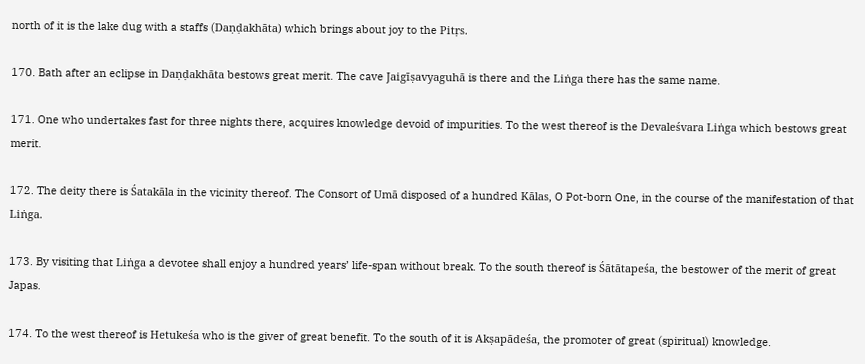north of it is the lake dug with a staffs (Daṇḍakhāta) which brings about joy to the Pitṛs.

170. Bath after an eclipse in Daṇḍakhāta bestows great merit. The cave Jaigīṣavyaguhā is there and the Liṅga there has the same name.

171. One who undertakes fast for three nights there, acquires knowledge devoid of impurities. To the west thereof is the Devaleśvara Liṅga which bestows great merit.

172. The deity there is Śatakāla in the vicinity thereof. The Consort of Umā disposed of a hundred Kālas, O Pot-born One, in the course of the manifestation of that Liṅga.

173. By visiting that Liṅga a devotee shall enjoy a hundred years’ life-span without break. To the south thereof is Śātātapeśa, the bestower of the merit of great Japas.

174. To the west thereof is Hetukeśa who is the giver of great benefit. To the south of it is Akṣapādeśa, the promoter of great (spiritual) knowledge.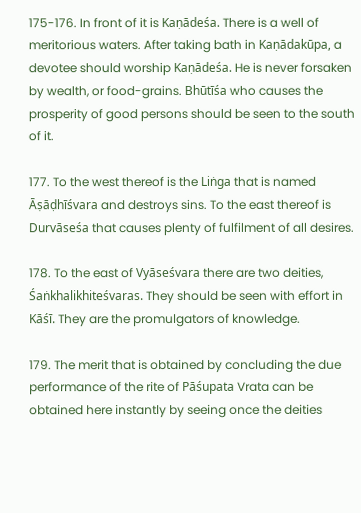175-176. In front of it is Kaṇādeśa. There is a well of meritorious waters. After taking bath in Kaṇādakūpa, a devotee should worship Kaṇādeśa. He is never forsaken by wealth, or food-grains. Bhūtīśa who causes the prosperity of good persons should be seen to the south of it.

177. To the west thereof is the Liṅga that is named Āṣāḍhīśvara and destroys sins. To the east thereof is Durvāseśa that causes plenty of fulfilment of all desires.

178. To the east of Vyāseśvara there are two deities, Śaṅkhalikhiteśvaras. They should be seen with effort in Kāśī. They are the promulgators of knowledge.

179. The merit that is obtained by concluding the due performance of the rite of Pāśupata Vrata can be obtained here instantly by seeing once the deities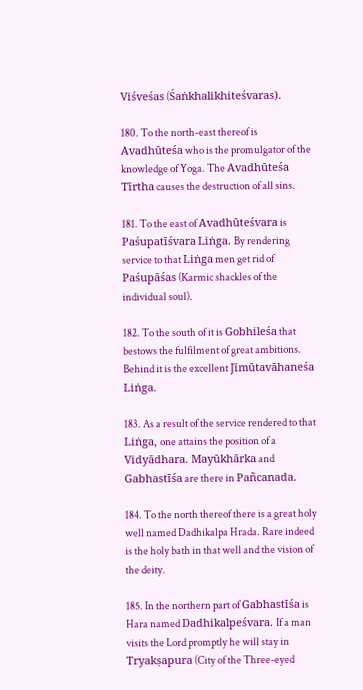Viśveśas (Śaṅkhalikhiteśvaras).

180. To the north-east thereof is Avadhūteśa who is the promulgator of the knowledge of Yoga. The Avadhūteśa Tīrtha causes the destruction of all sins.

181. To the east of Avadhūteśvara is Paśupatīśvara Liṅga. By rendering service to that Liṅga men get rid of Paśupāśas (Karmic shackles of the individual soul).

182. To the south of it is Gobhileśa that bestows the fulfilment of great ambitions. Behind it is the excellent Jīmūtavāhaneśa Liṅga.

183. As a result of the service rendered to that Liṅga, one attains the position of a Vidyādhara. Mayūkhārka and Gabhastīśa are there in Pañcanada.

184. To the north thereof there is a great holy well named Dadhikalpa Hrada. Rare indeed is the holy bath in that well and the vision of the deity.

185. In the northern part of Gabhastīśa is Hara named Dadhikalpeśvara. If a man visits the Lord promptly he will stay in Tryakṣapura (City of the Three-eyed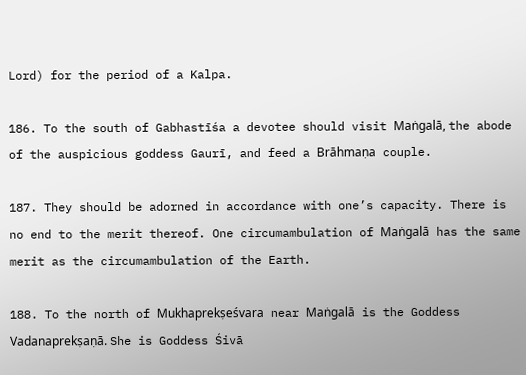Lord) for the period of a Kalpa.

186. To the south of Gabhastīśa a devotee should visit Maṅgalā, the abode of the auspicious goddess Gaurī, and feed a Brāhmaṇa couple.

187. They should be adorned in accordance with one’s capacity. There is no end to the merit thereof. One circumambulation of Maṅgalā has the same merit as the circumambulation of the Earth.

188. To the north of Mukhaprekṣeśvara near Maṅgalā is the Goddess Vadanaprekṣaṇā. She is Goddess Śivā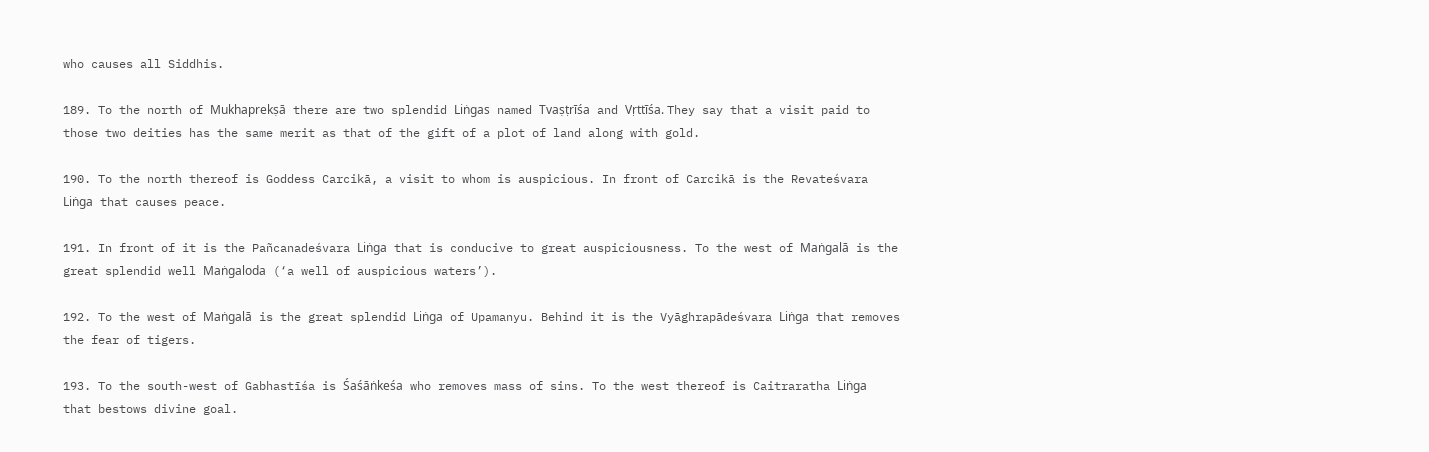who causes all Siddhis.

189. To the north of Mukhaprekṣā there are two splendid Liṅgas named Tvaṣṭrīśa and Vṛttīśa. They say that a visit paid to those two deities has the same merit as that of the gift of a plot of land along with gold.

190. To the north thereof is Goddess Carcikā, a visit to whom is auspicious. In front of Carcikā is the Revateśvara Liṅga that causes peace.

191. In front of it is the Pañcanadeśvara Liṅga that is conducive to great auspiciousness. To the west of Maṅgalā is the great splendid well Maṅgaloda (‘a well of auspicious waters’).

192. To the west of Maṅgalā is the great splendid Liṅga of Upamanyu. Behind it is the Vyāghrapādeśvara Liṅga that removes the fear of tigers.

193. To the south-west of Gabhastīśa is Śaśāṅkeśa who removes mass of sins. To the west thereof is Caitraratha Liṅga that bestows divine goal.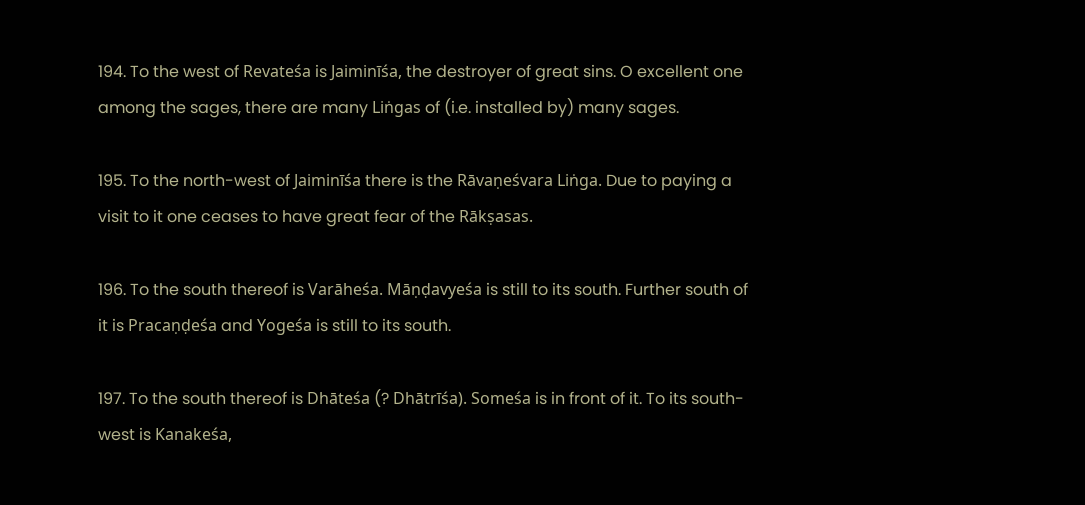194. To the west of Revateśa is Jaiminīśa, the destroyer of great sins. O excellent one among the sages, there are many Liṅgas of (i.e. installed by) many sages.

195. To the north-west of Jaiminīśa there is the Rāvaṇeśvara Liṅga. Due to paying a visit to it one ceases to have great fear of the Rākṣasas.

196. To the south thereof is Varāheśa. Māṇḍavyeśa is still to its south. Further south of it is Pracaṇḍeśa and Yogeśa is still to its south.

197. To the south thereof is Dhāteśa (? Dhātrīśa). Someśa is in front of it. To its south-west is Kanakeśa,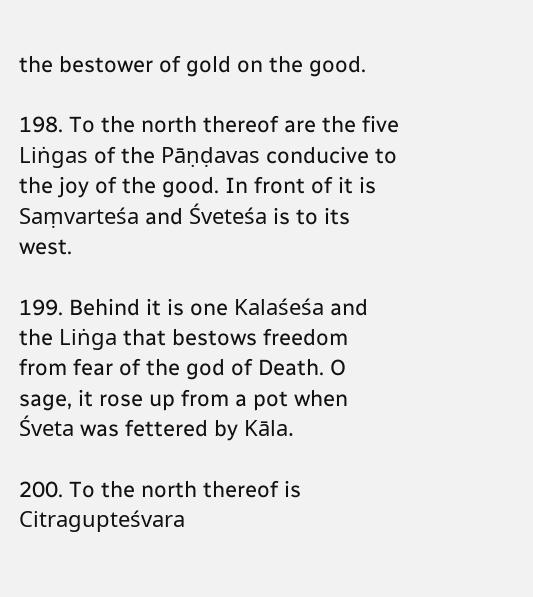the bestower of gold on the good.

198. To the north thereof are the five Liṅgas of the Pāṇḍavas conducive to the joy of the good. In front of it is Saṃvarteśa and Śveteśa is to its west.

199. Behind it is one Kalaśeśa and the Liṅga that bestows freedom from fear of the god of Death. O sage, it rose up from a pot when Śveta was fettered by Kāla.

200. To the north thereof is Citragupteśvara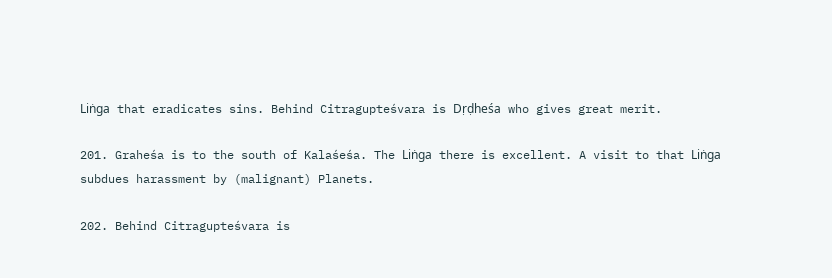Liṅga that eradicates sins. Behind Citragupteśvara is Dṛḍheśa who gives great merit.

201. Graheśa is to the south of Kalaśeśa. The Liṅga there is excellent. A visit to that Liṅga subdues harassment by (malignant) Planets.

202. Behind Citragupteśvara is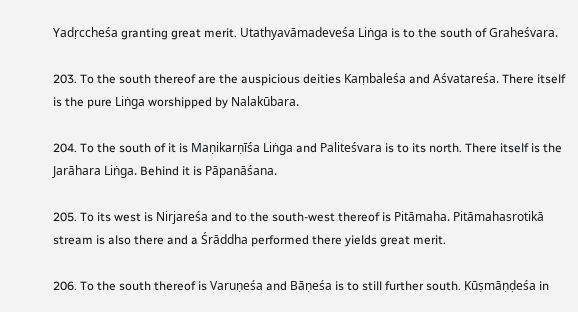Yadṛccheśa granting great merit. Utathyavāmadeveśa Liṅga is to the south of Graheśvara.

203. To the south thereof are the auspicious deities Kaṃbaleśa and Aśvatareśa. There itself is the pure Liṅga worshipped by Nalakūbara.

204. To the south of it is Maṇikarṇīśa Liṅga and Paliteśvara is to its north. There itself is the Jarāhara Liṅga. Behind it is Pāpanāśana.

205. To its west is Nirjareśa and to the south-west thereof is Pitāmaha. Pitāmahasrotikā stream is also there and a Śrāddha performed there yields great merit.

206. To the south thereof is Varuṇeśa and Bāṇeśa is to still further south. Kūṣmāṇḍeśa in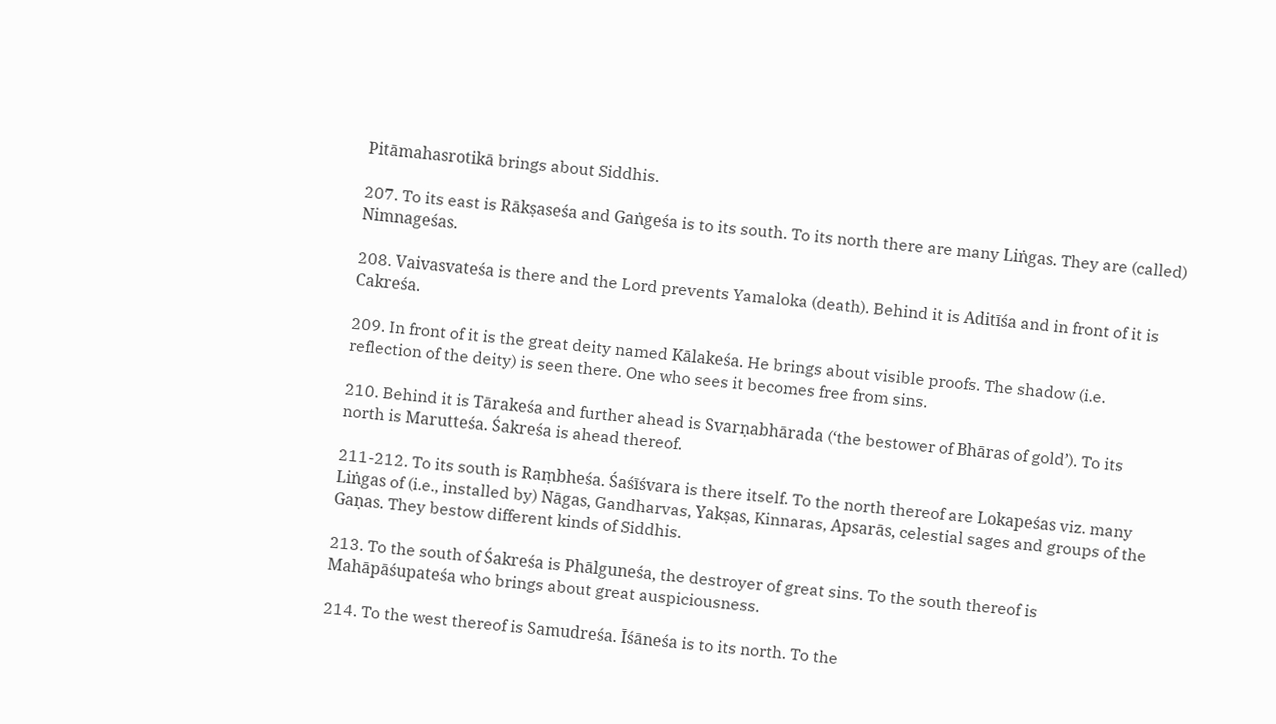Pitāmahasrotikā brings about Siddhis.

207. To its east is Rākṣaseśa and Gaṅgeśa is to its south. To its north there are many Liṅgas. They are (called) Nimnageśas.

208. Vaivasvateśa is there and the Lord prevents Yamaloka (death). Behind it is Aditīśa and in front of it is Cakreśa.

209. In front of it is the great deity named Kālakeśa. He brings about visible proofs. The shadow (i.e. reflection of the deity) is seen there. One who sees it becomes free from sins.

210. Behind it is Tārakeśa and further ahead is Svarṇabhārada (‘the bestower of Bhāras of gold’). To its north is Marutteśa. Śakreśa is ahead thereof.

211-212. To its south is Raṃbheśa. Śaśīśvara is there itself. To the north thereof are Lokapeśas viz. many Liṅgas of (i.e., installed by) Nāgas, Gandharvas, Yakṣas, Kinnaras, Apsarās, celestial sages and groups of the Gaṇas. They bestow different kinds of Siddhis.

213. To the south of Śakreśa is Phālguneśa, the destroyer of great sins. To the south thereof is Mahāpāśupateśa who brings about great auspiciousness.

214. To the west thereof is Samudreśa. Īśāneśa is to its north. To the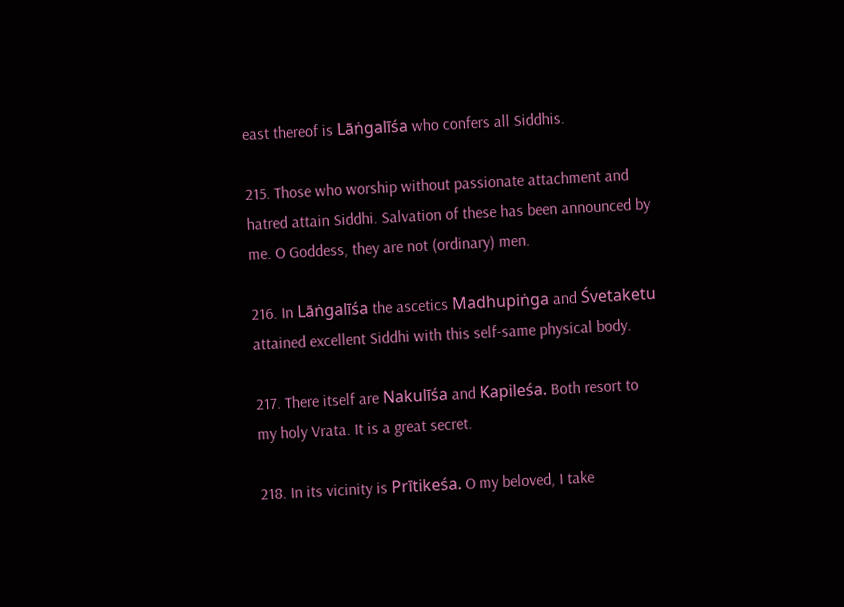east thereof is Lāṅgalīśa who confers all Siddhis.

215. Those who worship without passionate attachment and hatred attain Siddhi. Salvation of these has been announced by me. O Goddess, they are not (ordinary) men.

216. In Lāṅgalīśa the ascetics Madhupiṅga and Śvetaketu attained excellent Siddhi with this self-same physical body.

217. There itself are Nakulīśa and Kapileśa. Both resort to my holy Vrata. It is a great secret.

218. In its vicinity is Prītikeśa. O my beloved, I take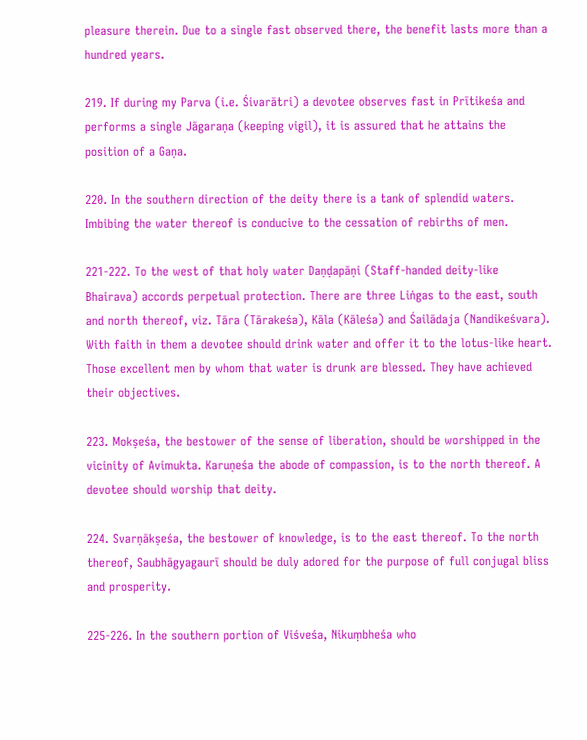pleasure therein. Due to a single fast observed there, the benefit lasts more than a hundred years.

219. If during my Parva (i.e. Śivarātri) a devotee observes fast in Prītikeśa and performs a single Jāgaraṇa (keeping vigil), it is assured that he attains the position of a Gaṇa.

220. In the southern direction of the deity there is a tank of splendid waters. Imbibing the water thereof is conducive to the cessation of rebirths of men.

221-222. To the west of that holy water Daṇḍapāṇi (Staff-handed deity-like Bhairava) accords perpetual protection. There are three Liṅgas to the east, south and north thereof, viz. Tāra (Tārakeśa), Kāla (Kāleśa) and Śailādaja (Nandikeśvara). With faith in them a devotee should drink water and offer it to the lotus-like heart. Those excellent men by whom that water is drunk are blessed. They have achieved their objectives.

223. Mokṣeśa, the bestower of the sense of liberation, should be worshipped in the vicinity of Avimukta. Karuṇeśa the abode of compassion, is to the north thereof. A devotee should worship that deity.

224. Svarṇākṣeśa, the bestower of knowledge, is to the east thereof. To the north thereof, Saubhāgyagaurī should be duly adored for the purpose of full conjugal bliss and prosperity.

225-226. In the southern portion of Viśveśa, Nikuṃbheśa who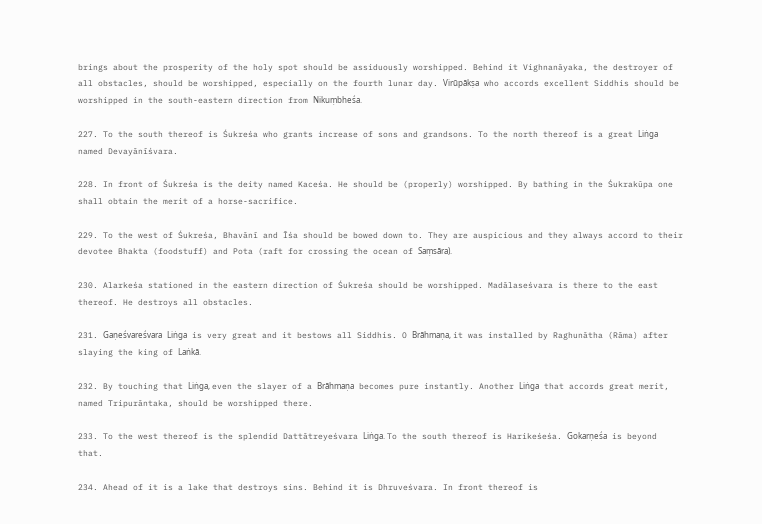brings about the prosperity of the holy spot should be assiduously worshipped. Behind it Vighnanāyaka, the destroyer of all obstacles, should be worshipped, especially on the fourth lunar day. Virūpākṣa who accords excellent Siddhis should be worshipped in the south-eastern direction from Nikuṃbheśa.

227. To the south thereof is Śukreśa who grants increase of sons and grandsons. To the north thereof is a great Liṅga named Devayānīśvara.

228. In front of Śukreśa is the deity named Kaceśa. He should be (properly) worshipped. By bathing in the Śukrakūpa one shall obtain the merit of a horse-sacrifice.

229. To the west of Śukreśa, Bhavānī and Īśa should be bowed down to. They are auspicious and they always accord to their devotee Bhakta (foodstuff) and Pota (raft for crossing the ocean of Saṃsāra).

230. Alarkeśa stationed in the eastern direction of Śukreśa should be worshipped. Madālaseśvara is there to the east thereof. He destroys all obstacles.

231. Gaṇeśvareśvara Liṅga is very great and it bestows all Siddhis. O Brāhmaṇa, it was installed by Raghunātha (Rāma) after slaying the king of Laṅkā.

232. By touching that Liṅga, even the slayer of a Brāhmaṇa becomes pure instantly. Another Liṅga that accords great merit, named Tripurāntaka, should be worshipped there.

233. To the west thereof is the splendid Dattātreyeśvara Liṅga. To the south thereof is Harikeśeśa. Gokarṇeśa is beyond that.

234. Ahead of it is a lake that destroys sins. Behind it is Dhruveśvara. In front thereof is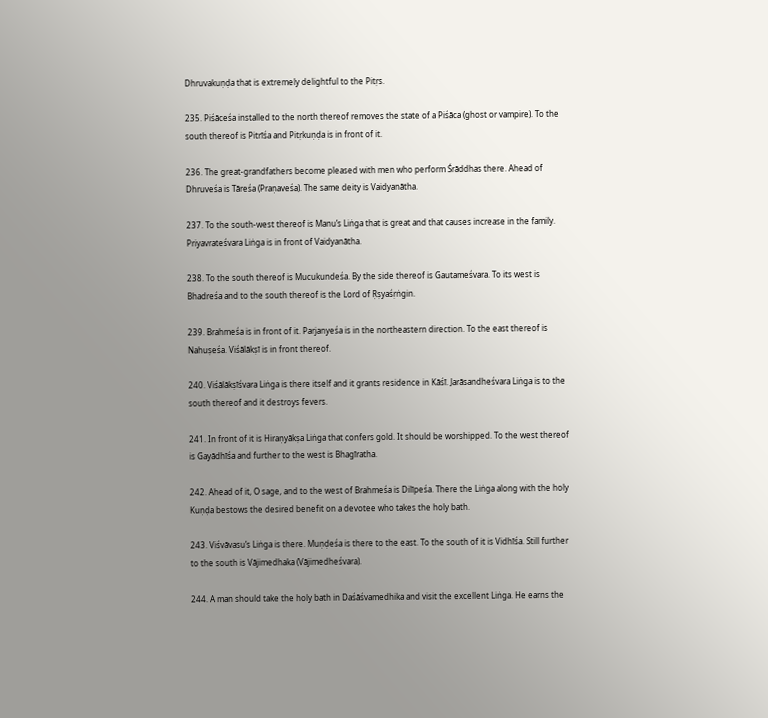Dhruvakuṇḍa that is extremely delightful to the Pitṛs.

235. Piśāceśa installed to the north thereof removes the state of a Piśāca (ghost or vampire). To the south thereof is Pitrīśa and Pitṛkuṇḍa is in front of it.

236. The great-grandfathers become pleased with men who perform Śrāddhas there. Ahead of Dhruveśa is Tāreśa (Praṇaveśa). The same deity is Vaidyanātha.

237. To the south-west thereof is Manu’s Liṅga that is great and that causes increase in the family. Priyavrateśvara Liṅga is in front of Vaidyanātha.

238. To the south thereof is Mucukundeśa. By the side thereof is Gautameśvara. To its west is Bhadreśa and to the south thereof is the Lord of Ṛṣyaśṛṅgin.

239. Brahmeśa is in front of it. Parjanyeśa is in the northeastern direction. To the east thereof is Nahuṣeśa. Viśālākṣī is in front thereof.

240. Viśālākṣīśvara Liṅga is there itself and it grants residence in Kāśī. Jarāsandheśvara Liṅga is to the south thereof and it destroys fevers.

241. In front of it is Hiraṇyākṣa Liṅga that confers gold. It should be worshipped. To the west thereof is Gayādhīśa and further to the west is Bhagīratha.

242. Ahead of it, O sage, and to the west of Brahmeśa is Dilīpeśa. There the Liṅga along with the holy Kuṇḍa bestows the desired benefit on a devotee who takes the holy bath.

243. Viśvāvasu’s Liṅga is there. Muṇḍeśa is there to the east. To the south of it is Vidhīśa. Still further to the south is Vājimedhaka (Vājimedheśvara).

244. A man should take the holy bath in Daśāśvamedhika and visit the excellent Liṅga. He earns the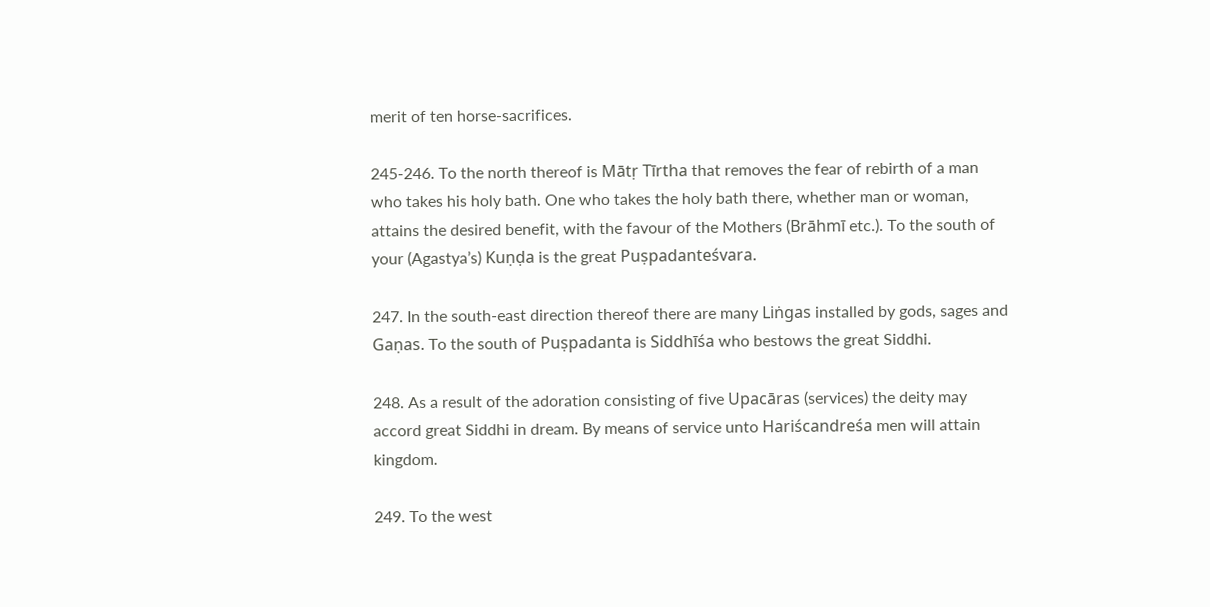merit of ten horse-sacrifices.

245-246. To the north thereof is Mātṛ Tīrtha that removes the fear of rebirth of a man who takes his holy bath. One who takes the holy bath there, whether man or woman, attains the desired benefit, with the favour of the Mothers (Brāhmī etc.). To the south of your (Agastya’s) Kuṇḍa is the great Puṣpadanteśvara.

247. In the south-east direction thereof there are many Liṅgas installed by gods, sages and Gaṇas. To the south of Puṣpadanta is Siddhīśa who bestows the great Siddhi.

248. As a result of the adoration consisting of five Upacāras (services) the deity may accord great Siddhi in dream. By means of service unto Hariścandreśa men will attain kingdom.

249. To the west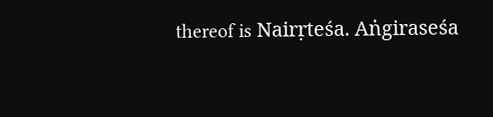thereof is Nairṛteśa. Aṅgiraseśa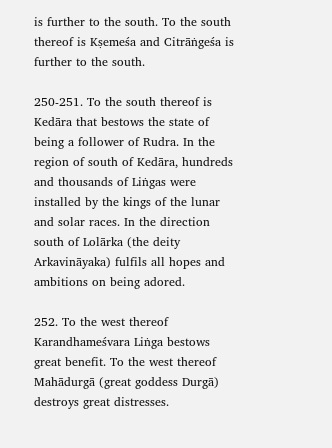is further to the south. To the south thereof is Kṣemeśa and Citrāṅgeśa is further to the south.

250-251. To the south thereof is Kedāra that bestows the state of being a follower of Rudra. In the region of south of Kedāra, hundreds and thousands of Liṅgas were installed by the kings of the lunar and solar races. In the direction south of Lolārka (the deity Arkavināyaka) fulfils all hopes and ambitions on being adored.

252. To the west thereof Karandhameśvara Liṅga bestows great benefit. To the west thereof Mahādurgā (great goddess Durgā) destroys great distresses.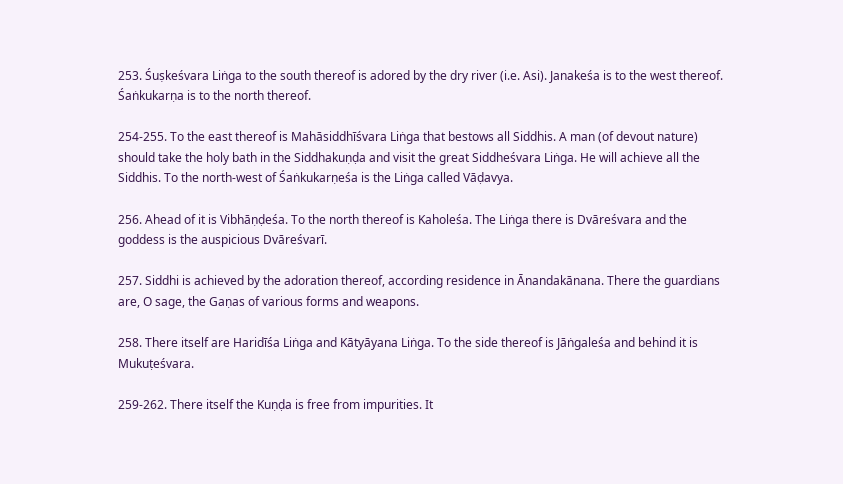253. Śuṣkeśvara Liṅga to the south thereof is adored by the dry river (i.e. Asi). Janakeśa is to the west thereof. Śaṅkukarṇa is to the north thereof.

254-255. To the east thereof is Mahāsiddhīśvara Liṅga that bestows all Siddhis. A man (of devout nature) should take the holy bath in the Siddhakuṇḍa and visit the great Siddheśvara Liṅga. He will achieve all the Siddhis. To the north-west of Śaṅkukarṇeśa is the Liṅga called Vāḍavya.

256. Ahead of it is Vibhāṇḍeśa. To the north thereof is Kaholeśa. The Liṅga there is Dvāreśvara and the goddess is the auspicious Dvāreśvarī.

257. Siddhi is achieved by the adoration thereof, according residence in Ānandakānana. There the guardians are, O sage, the Gaṇas of various forms and weapons.

258. There itself are Haridīśa Liṅga and Kātyāyana Liṅga. To the side thereof is Jāṅgaleśa and behind it is Mukuṭeśvara.

259-262. There itself the Kuṇḍa is free from impurities. It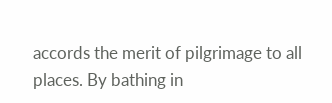accords the merit of pilgrimage to all places. By bathing in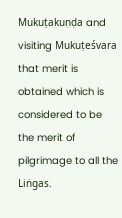Mukuṭakuṇḍa and visiting Mukuṭeśvara that merit is obtained which is considered to be the merit of pilgrimage to all the Liṅgas.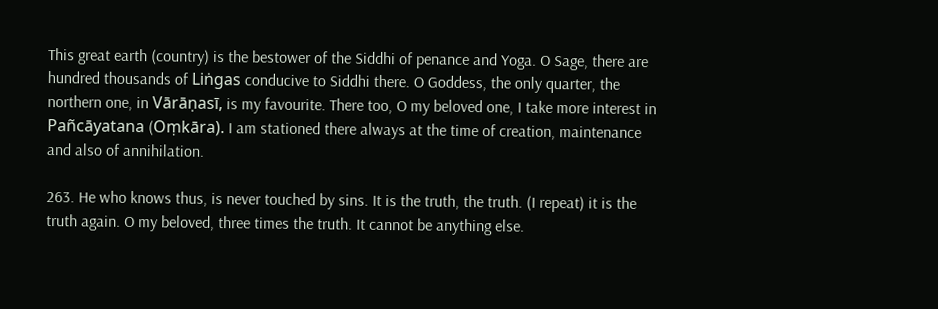This great earth (country) is the bestower of the Siddhi of penance and Yoga. O Sage, there are hundred thousands of Liṅgas conducive to Siddhi there. O Goddess, the only quarter, the northern one, in Vārāṇasī, is my favourite. There too, O my beloved one, I take more interest in Pañcāyatana (Oṃkāra). I am stationed there always at the time of creation, maintenance and also of annihilation.

263. He who knows thus, is never touched by sins. It is the truth, the truth. (I repeat) it is the truth again. O my beloved, three times the truth. It cannot be anything else.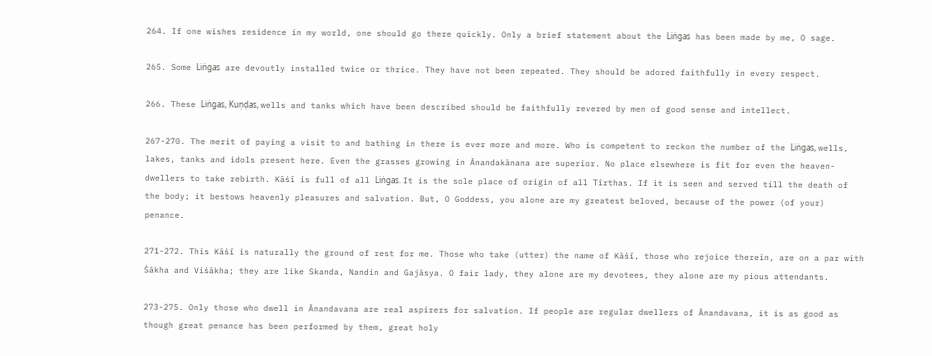264. If one wishes residence in my world, one should go there quickly. Only a brief statement about the Liṅgas has been made by me, O sage.

265. Some Liṅgas are devoutly installed twice or thrice. They have not been repeated. They should be adored faithfully in every respect.

266. These Liṅgas, Kuṇḍas, wells and tanks which have been described should be faithfully revered by men of good sense and intellect.

267-270. The merit of paying a visit to and bathing in there is ever more and more. Who is competent to reckon the number of the Liṅgas, wells, lakes, tanks and idols present here. Even the grasses growing in Ānandakānana are superior. No place elsewhere is fit for even the heaven-dwellers to take rebirth. Kāśī is full of all Liṅgas. It is the sole place of origin of all Tīrthas. If it is seen and served till the death of the body; it bestows heavenly pleasures and salvation. But, O Goddess, you alone are my greatest beloved, because of the power (of your) penance.

271-272. This Kāśī is naturally the ground of rest for me. Those who take (utter) the name of Kāśī, those who rejoice therein, are on a par with Śākha and Viśākha; they are like Skanda, Nandin and Gajāsya. O fair lady, they alone are my devotees, they alone are my pious attendants.

273-275. Only those who dwell in Ānandavana are real aspirers for salvation. If people are regular dwellers of Ānandavana, it is as good as though great penance has been performed by them, great holy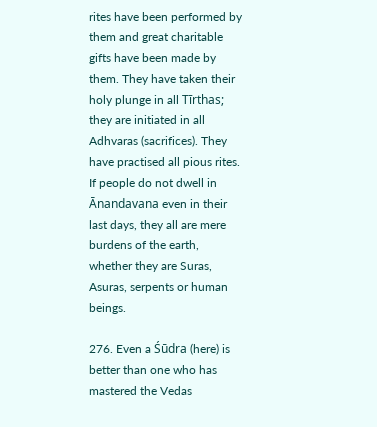rites have been performed by them and great charitable gifts have been made by them. They have taken their holy plunge in all Tīrthas; they are initiated in all Adhvaras (sacrifices). They have practised all pious rites. If people do not dwell in Ānandavana even in their last days, they all are mere burdens of the earth, whether they are Suras, Asuras, serpents or human beings.

276. Even a Śūdra (here) is better than one who has mastered the Vedas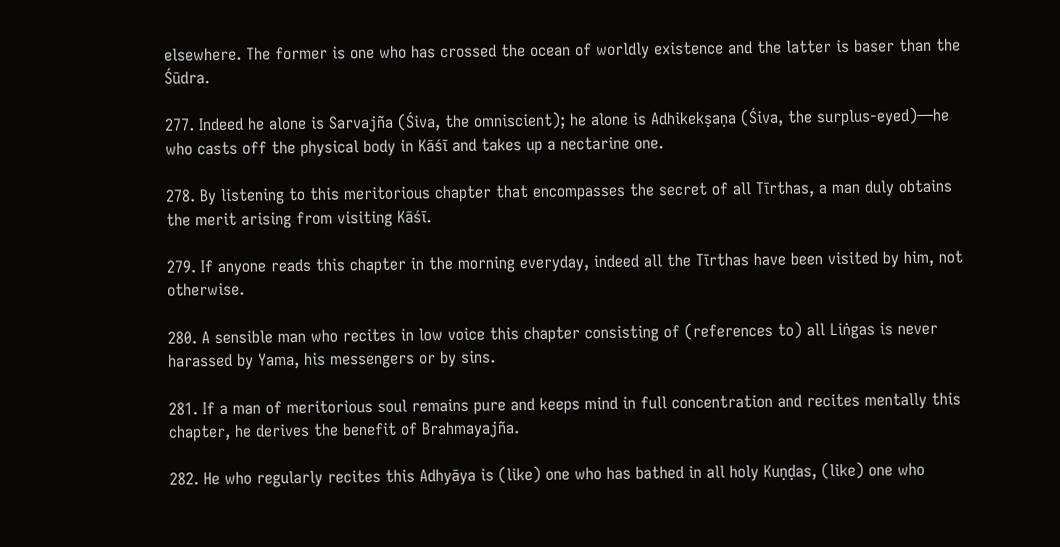elsewhere. The former is one who has crossed the ocean of worldly existence and the latter is baser than the Śūdra.

277. Indeed he alone is Sarvajña (Śiva, the omniscient); he alone is Adhikekṣaṇa (Śiva, the surplus-eyed)—he who casts off the physical body in Kāśī and takes up a nectarine one.

278. By listening to this meritorious chapter that encompasses the secret of all Tīrthas, a man duly obtains the merit arising from visiting Kāśī.

279. If anyone reads this chapter in the morning everyday, indeed all the Tīrthas have been visited by him, not otherwise.

280. A sensible man who recites in low voice this chapter consisting of (references to) all Liṅgas is never harassed by Yama, his messengers or by sins.

281. If a man of meritorious soul remains pure and keeps mind in full concentration and recites mentally this chapter, he derives the benefit of Brahmayajña.

282. He who regularly recites this Adhyāya is (like) one who has bathed in all holy Kuṇḍas, (like) one who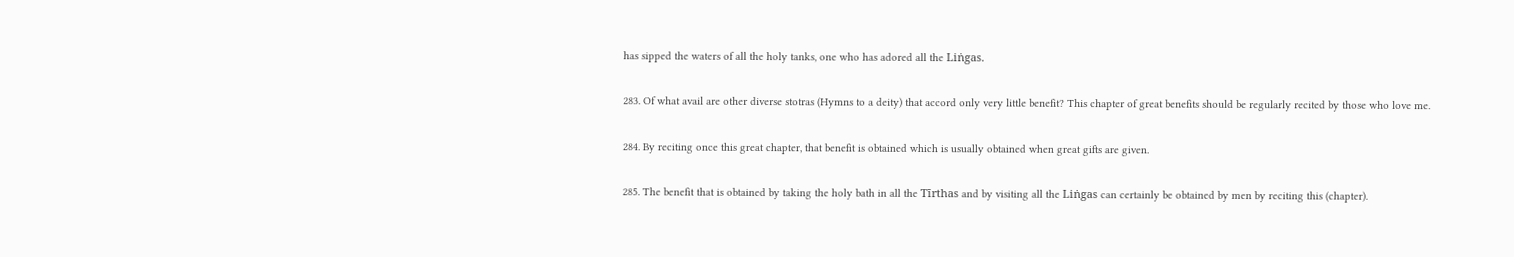has sipped the waters of all the holy tanks, one who has adored all the Liṅgas.

283. Of what avail are other diverse stotras (Hymns to a deity) that accord only very little benefit? This chapter of great benefits should be regularly recited by those who love me.

284. By reciting once this great chapter, that benefit is obtained which is usually obtained when great gifts are given.

285. The benefit that is obtained by taking the holy bath in all the Tīrthas and by visiting all the Liṅgas can certainly be obtained by men by reciting this (chapter).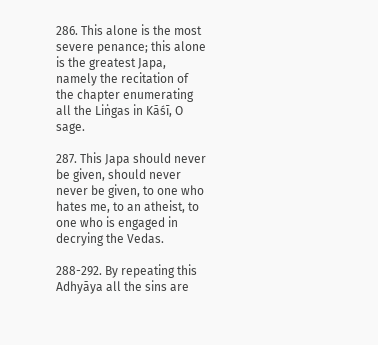286. This alone is the most severe penance; this alone is the greatest Japa, namely the recitation of the chapter enumerating all the Liṅgas in Kāśī, O sage.

287. This Japa should never be given, should never never be given, to one who hates me, to an atheist, to one who is engaged in decrying the Vedas.

288-292. By repeating this Adhyāya all the sins are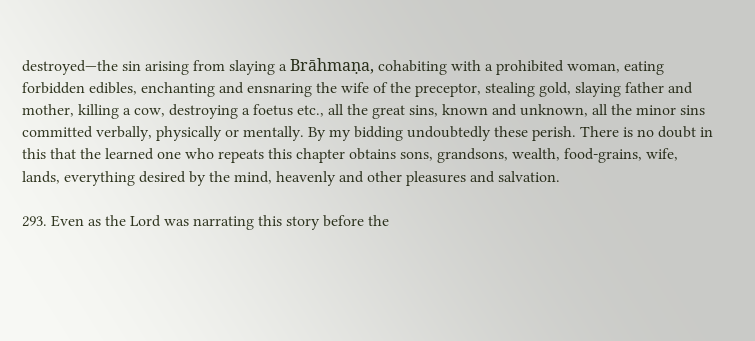destroyed—the sin arising from slaying a Brāhmaṇa, cohabiting with a prohibited woman, eating forbidden edibles, enchanting and ensnaring the wife of the preceptor, stealing gold, slaying father and mother, killing a cow, destroying a foetus etc., all the great sins, known and unknown, all the minor sins committed verbally, physically or mentally. By my bidding undoubtedly these perish. There is no doubt in this that the learned one who repeats this chapter obtains sons, grandsons, wealth, food-grains, wife, lands, everything desired by the mind, heavenly and other pleasures and salvation.

293. Even as the Lord was narrating this story before the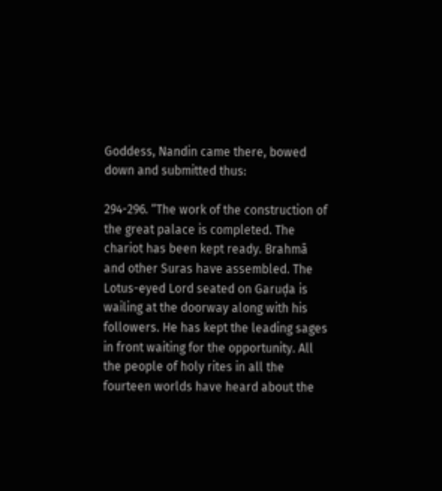Goddess, Nandin came there, bowed down and submitted thus:

294-296. “The work of the construction of the great palace is completed. The chariot has been kept ready. Brahmā and other Suras have assembled. The Lotus-eyed Lord seated on Garuḍa is wailing at the doorway along with his followers. He has kept the leading sages in front waiting for the opportunity. All the people of holy rites in all the fourteen worlds have heard about the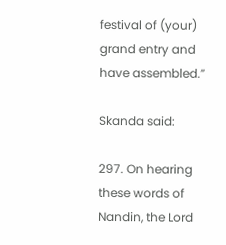festival of (your) grand entry and have assembled.”

Skanda said:

297. On hearing these words of Nandin, the Lord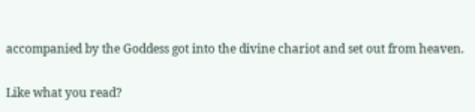accompanied by the Goddess got into the divine chariot and set out from heaven.

Like what you read?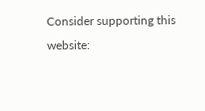Consider supporting this website: